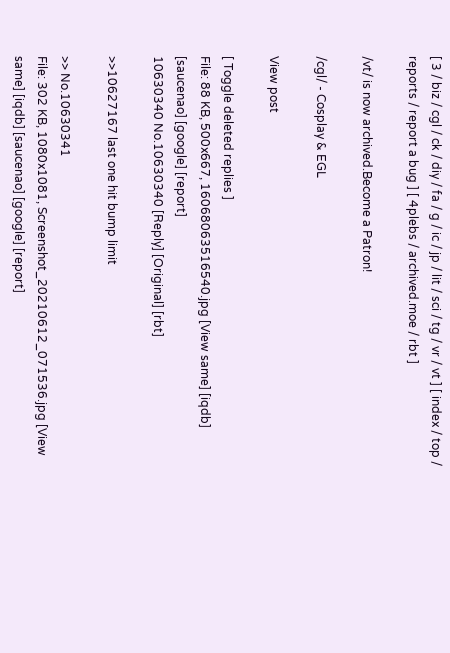[ 3 / biz / cgl / ck / diy / fa / g / ic / jp / lit / sci / tg / vr / vt ] [ index / top / reports / report a bug ] [ 4plebs / archived.moe / rbt ]

/vt/ is now archived.Become a Patron!

/cgl/ - Cosplay & EGL

View post

[ Toggle deleted replies ]
File: 88 KB, 500x667, 16068063516540.jpg [View same] [iqdb] [saucenao] [google] [report]
10630340 No.10630340 [Reply] [Original] [rbt]

>>10627167 last one hit bump limit

>> No.10630341
File: 302 KB, 1080x1081, Screenshot_20210612_071536.jpg [View same] [iqdb] [saucenao] [google] [report]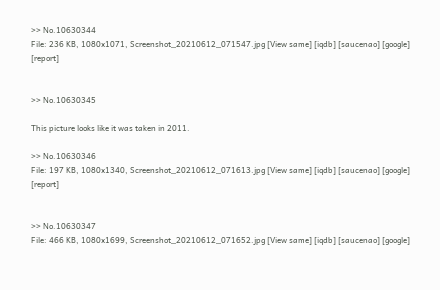>> No.10630344
File: 236 KB, 1080x1071, Screenshot_20210612_071547.jpg [View same] [iqdb] [saucenao] [google] [report]


>> No.10630345

This picture looks like it was taken in 2011.

>> No.10630346
File: 197 KB, 1080x1340, Screenshot_20210612_071613.jpg [View same] [iqdb] [saucenao] [google] [report]


>> No.10630347
File: 466 KB, 1080x1699, Screenshot_20210612_071652.jpg [View same] [iqdb] [saucenao] [google]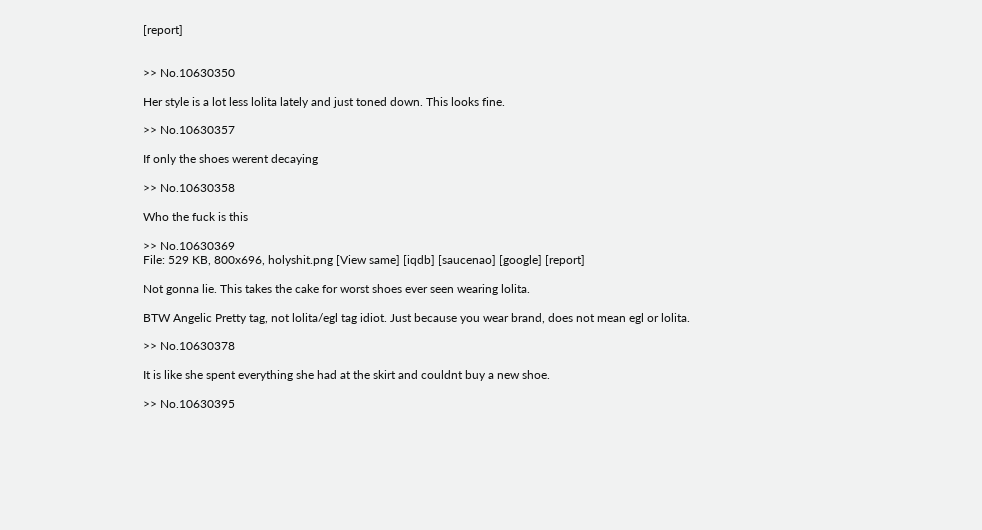[report]


>> No.10630350

Her style is a lot less lolita lately and just toned down. This looks fine.

>> No.10630357

If only the shoes werent decaying

>> No.10630358

Who the fuck is this

>> No.10630369
File: 529 KB, 800x696, holyshit.png [View same] [iqdb] [saucenao] [google] [report]

Not gonna lie. This takes the cake for worst shoes ever seen wearing lolita.

BTW Angelic Pretty tag, not lolita/egl tag idiot. Just because you wear brand, does not mean egl or lolita.

>> No.10630378

It is like she spent everything she had at the skirt and couldnt buy a new shoe.

>> No.10630395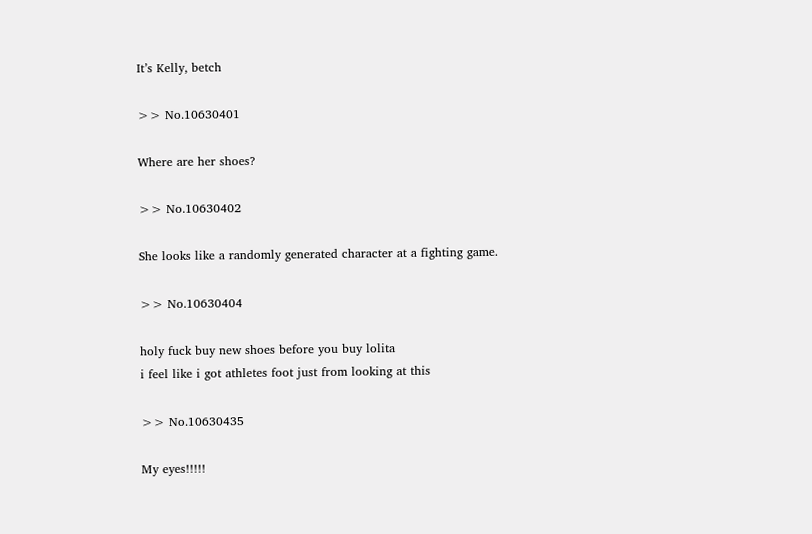It’s Kelly, betch

>> No.10630401

Where are her shoes?

>> No.10630402

She looks like a randomly generated character at a fighting game.

>> No.10630404

holy fuck buy new shoes before you buy lolita
i feel like i got athletes foot just from looking at this

>> No.10630435

My eyes!!!!!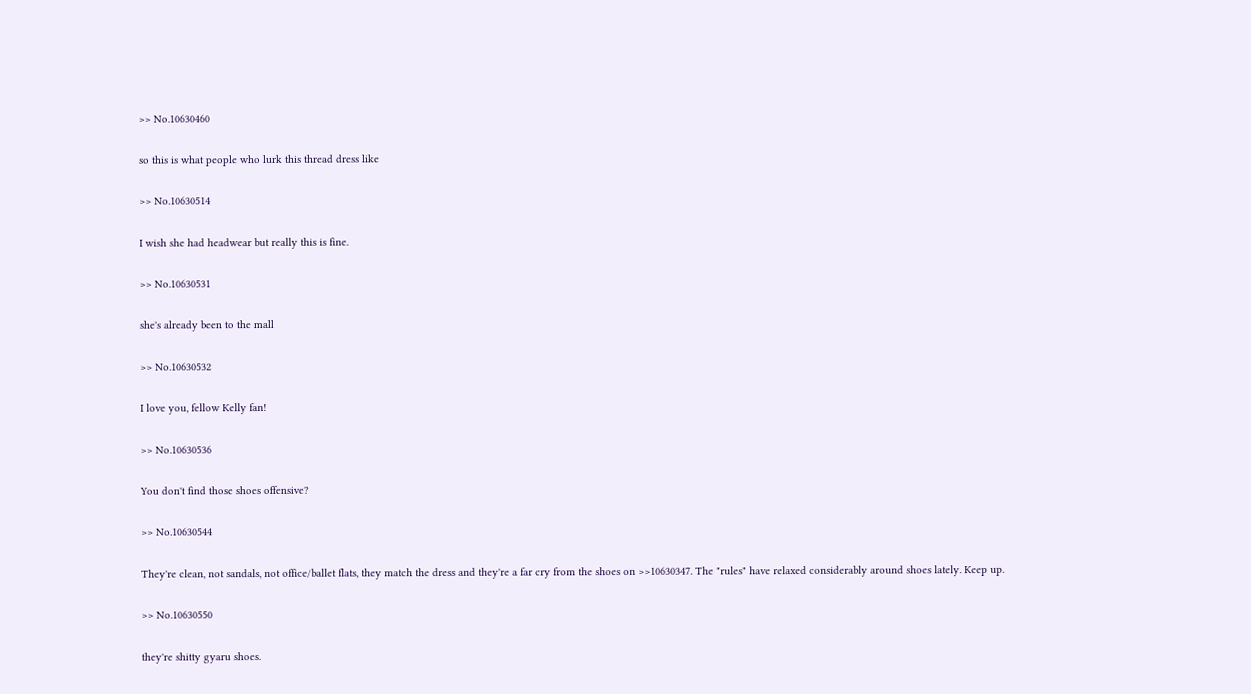>> No.10630460

so this is what people who lurk this thread dress like

>> No.10630514

I wish she had headwear but really this is fine.

>> No.10630531

she's already been to the mall

>> No.10630532

I love you, fellow Kelly fan!

>> No.10630536

You don't find those shoes offensive?

>> No.10630544

They're clean, not sandals, not office/ballet flats, they match the dress and they're a far cry from the shoes on >>10630347. The "rules" have relaxed considerably around shoes lately. Keep up.

>> No.10630550

they're shitty gyaru shoes.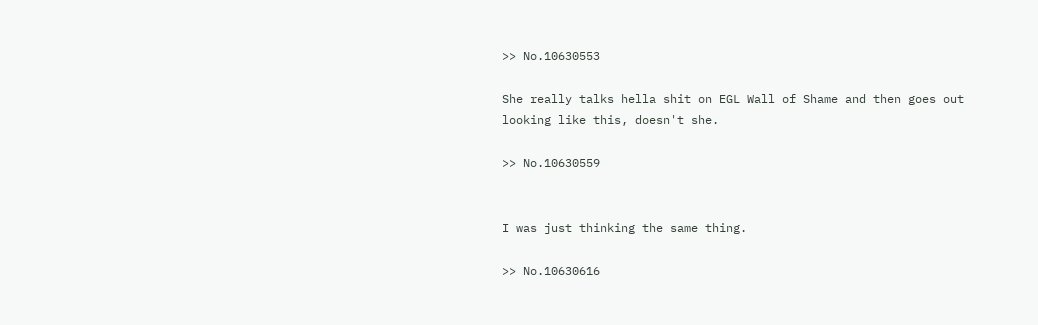>> No.10630553

She really talks hella shit on EGL Wall of Shame and then goes out looking like this, doesn't she.

>> No.10630559


I was just thinking the same thing.

>> No.10630616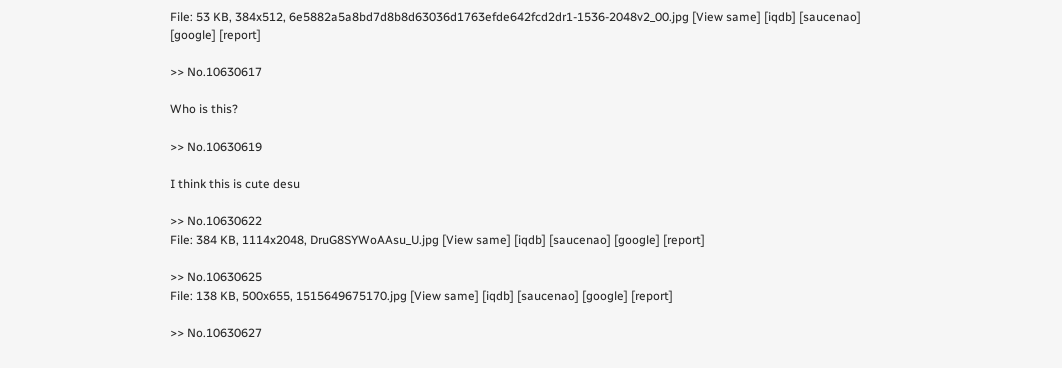File: 53 KB, 384x512, 6e5882a5a8bd7d8b8d63036d1763efde642fcd2dr1-1536-2048v2_00.jpg [View same] [iqdb] [saucenao] [google] [report]

>> No.10630617

Who is this?

>> No.10630619

I think this is cute desu

>> No.10630622
File: 384 KB, 1114x2048, DruG8SYWoAAsu_U.jpg [View same] [iqdb] [saucenao] [google] [report]

>> No.10630625
File: 138 KB, 500x655, 1515649675170.jpg [View same] [iqdb] [saucenao] [google] [report]

>> No.10630627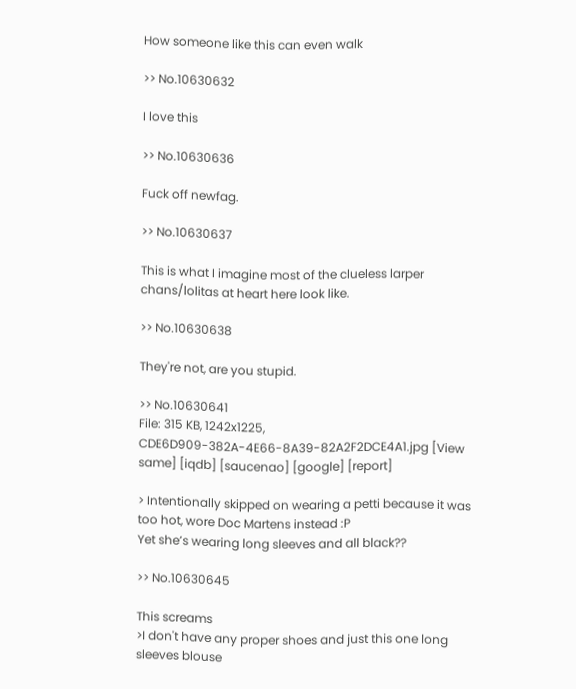How someone like this can even walk

>> No.10630632

I love this

>> No.10630636

Fuck off newfag.

>> No.10630637

This is what I imagine most of the clueless larper chans/lolitas at heart here look like.

>> No.10630638

They're not, are you stupid.

>> No.10630641
File: 315 KB, 1242x1225, CDE6D909-382A-4E66-8A39-82A2F2DCE4A1.jpg [View same] [iqdb] [saucenao] [google] [report]

> Intentionally skipped on wearing a petti because it was too hot, wore Doc Martens instead :P
Yet she’s wearing long sleeves and all black??

>> No.10630645

This screams
>I don't have any proper shoes and just this one long sleeves blouse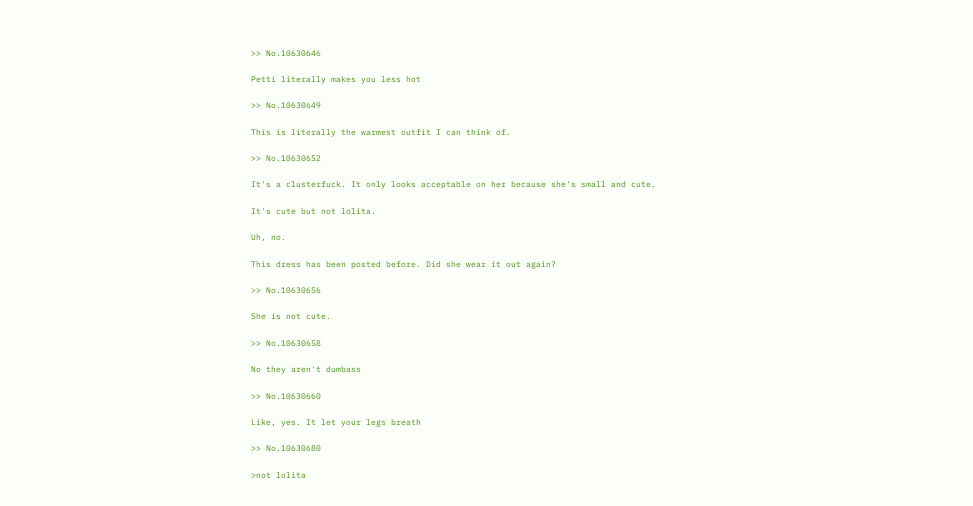>> No.10630646

Petti literally makes you less hot

>> No.10630649

This is literally the warmest outfit I can think of.

>> No.10630652

It's a clusterfuck. It only looks acceptable on her because she's small and cute.

It's cute but not lolita.

Uh, no.

This dress has been posted before. Did she wear it out again?

>> No.10630656

She is not cute.

>> No.10630658

No they aren't dumbass

>> No.10630660

Like, yes. It let your legs breath

>> No.10630680

>not lolita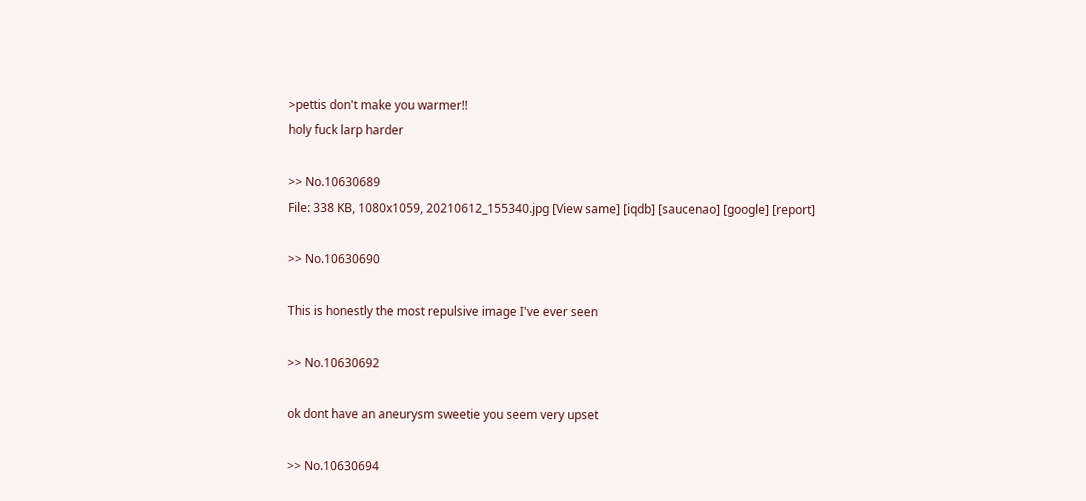>pettis don't make you warmer!!
holy fuck larp harder

>> No.10630689
File: 338 KB, 1080x1059, 20210612_155340.jpg [View same] [iqdb] [saucenao] [google] [report]

>> No.10630690

This is honestly the most repulsive image I've ever seen

>> No.10630692

ok dont have an aneurysm sweetie you seem very upset

>> No.10630694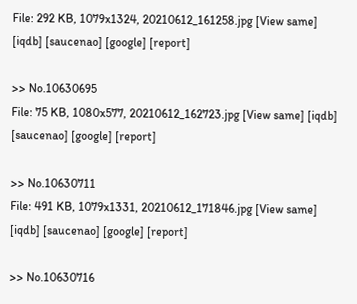File: 292 KB, 1079x1324, 20210612_161258.jpg [View same] [iqdb] [saucenao] [google] [report]

>> No.10630695
File: 75 KB, 1080x577, 20210612_162723.jpg [View same] [iqdb] [saucenao] [google] [report]

>> No.10630711
File: 491 KB, 1079x1331, 20210612_171846.jpg [View same] [iqdb] [saucenao] [google] [report]

>> No.10630716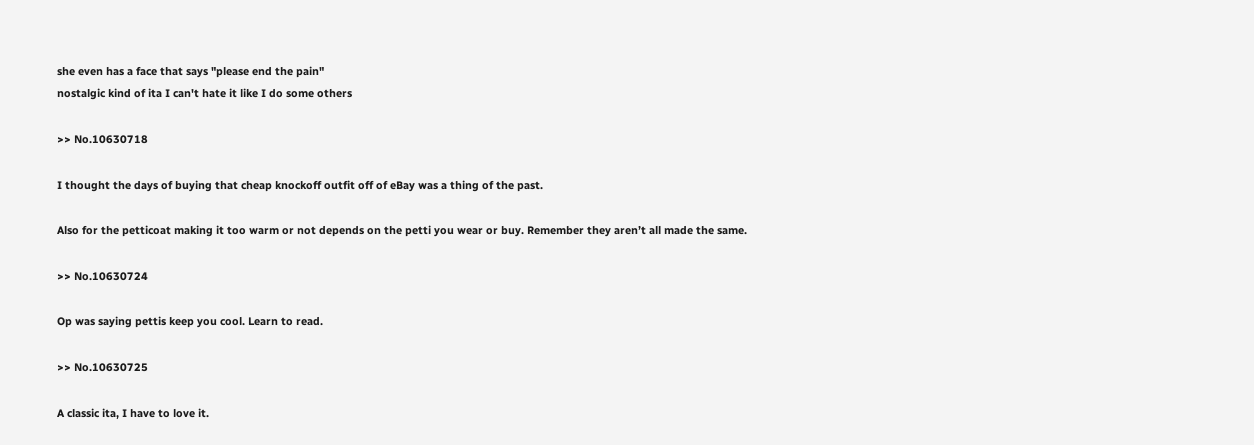she even has a face that says "please end the pain"
nostalgic kind of ita I can't hate it like I do some others

>> No.10630718

I thought the days of buying that cheap knockoff outfit off of eBay was a thing of the past.

Also for the petticoat making it too warm or not depends on the petti you wear or buy. Remember they aren’t all made the same.

>> No.10630724

Op was saying pettis keep you cool. Learn to read.

>> No.10630725

A classic ita, I have to love it.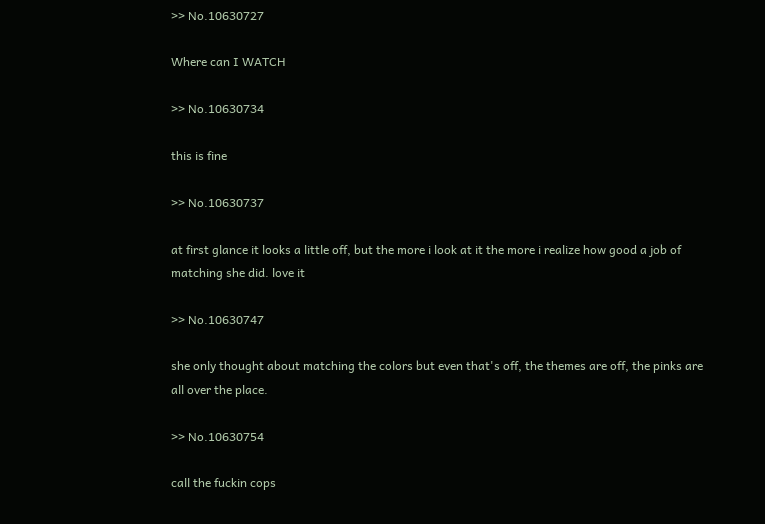>> No.10630727

Where can I WATCH

>> No.10630734

this is fine

>> No.10630737

at first glance it looks a little off, but the more i look at it the more i realize how good a job of matching she did. love it

>> No.10630747

she only thought about matching the colors but even that's off, the themes are off, the pinks are all over the place.

>> No.10630754

call the fuckin cops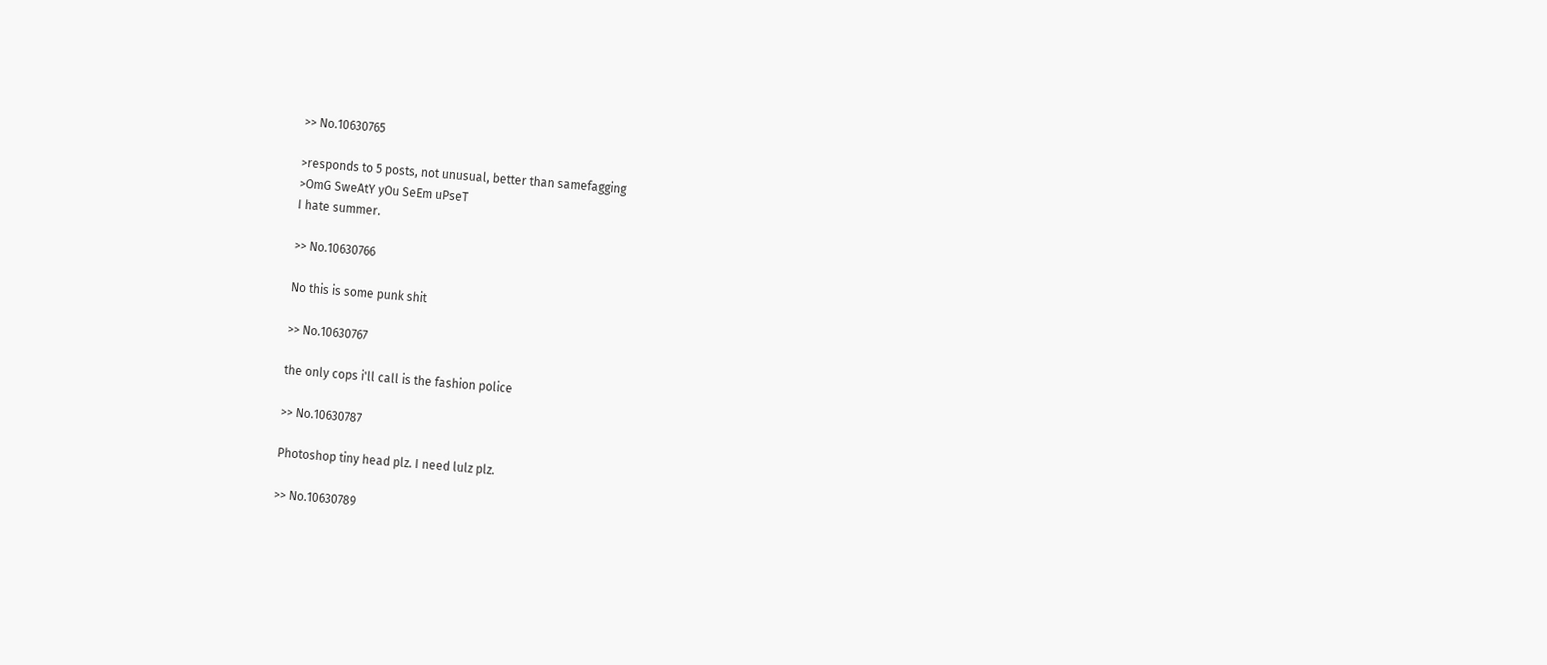>> No.10630765

>responds to 5 posts, not unusual, better than samefagging
>OmG SweAtY yOu SeEm uPseT
I hate summer.

>> No.10630766

No this is some punk shit

>> No.10630767

the only cops i'll call is the fashion police

>> No.10630787

Photoshop tiny head plz. I need lulz plz.

>> No.10630789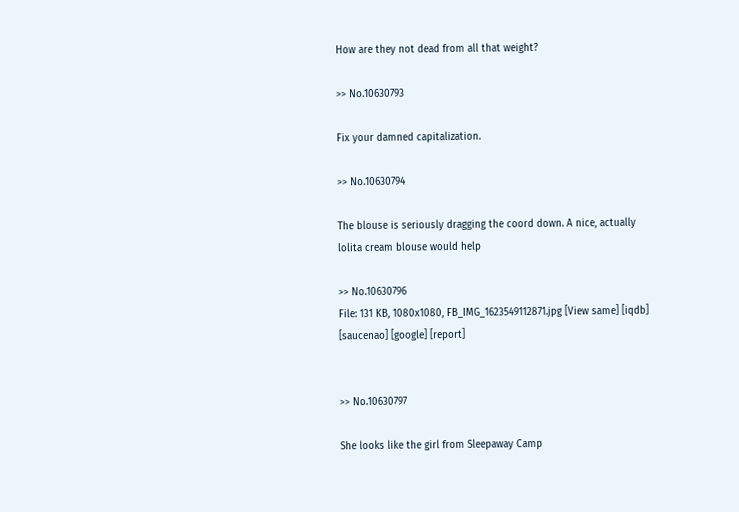How are they not dead from all that weight?

>> No.10630793

Fix your damned capitalization.

>> No.10630794

The blouse is seriously dragging the coord down. A nice, actually lolita cream blouse would help

>> No.10630796
File: 131 KB, 1080x1080, FB_IMG_1623549112871.jpg [View same] [iqdb] [saucenao] [google] [report]


>> No.10630797

She looks like the girl from Sleepaway Camp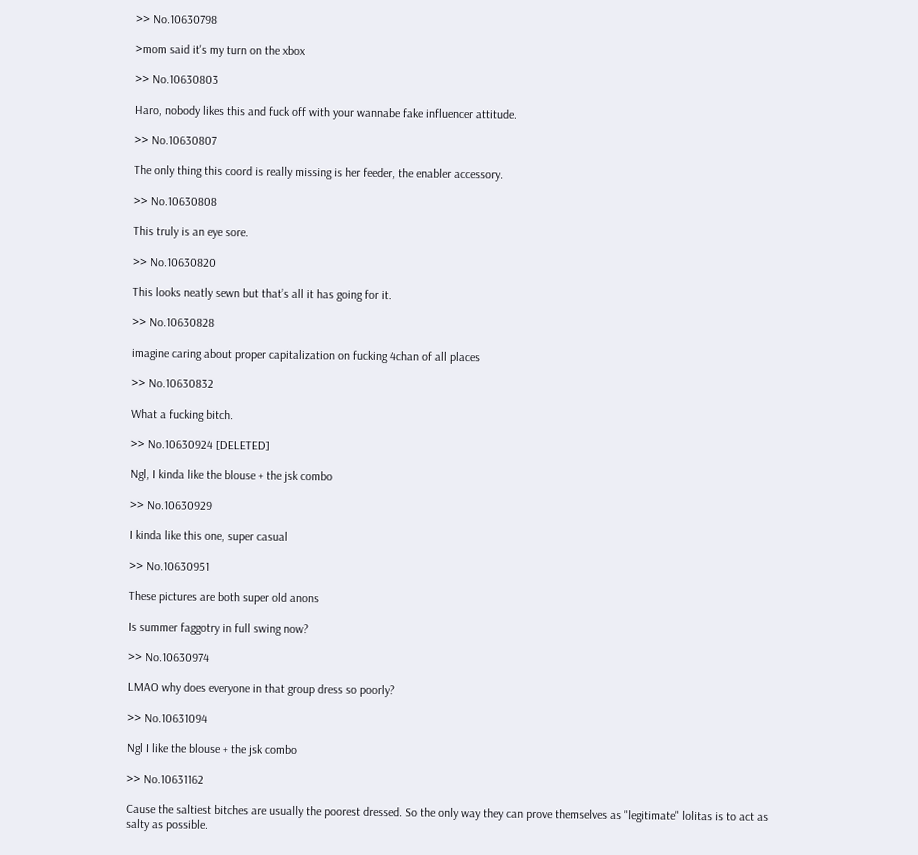>> No.10630798

>mom said it's my turn on the xbox

>> No.10630803

Haro, nobody likes this and fuck off with your wannabe fake influencer attitude.

>> No.10630807

The only thing this coord is really missing is her feeder, the enabler accessory.

>> No.10630808

This truly is an eye sore.

>> No.10630820

This looks neatly sewn but that’s all it has going for it.

>> No.10630828

imagine caring about proper capitalization on fucking 4chan of all places

>> No.10630832

What a fucking bitch.

>> No.10630924 [DELETED]

Ngl, I kinda like the blouse + the jsk combo

>> No.10630929

I kinda like this one, super casual

>> No.10630951

These pictures are both super old anons

Is summer faggotry in full swing now?

>> No.10630974

LMAO why does everyone in that group dress so poorly?

>> No.10631094

Ngl I like the blouse + the jsk combo

>> No.10631162

Cause the saltiest bitches are usually the poorest dressed. So the only way they can prove themselves as "legitimate" lolitas is to act as salty as possible.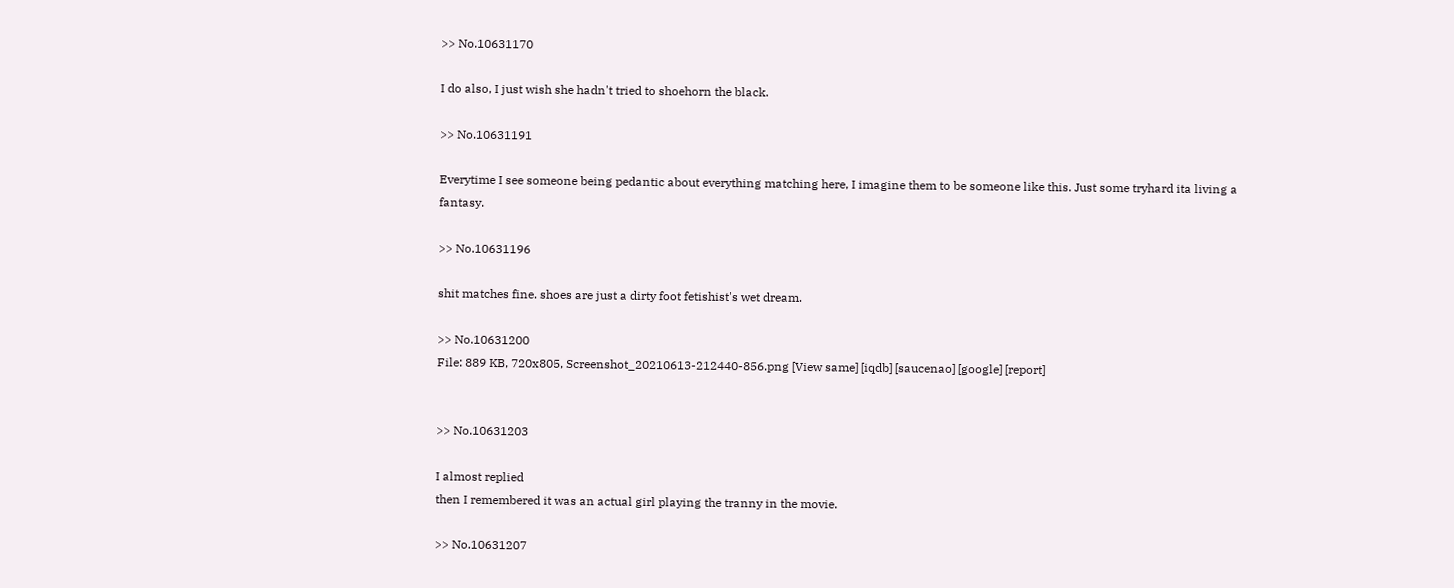>> No.10631170

I do also, I just wish she hadn't tried to shoehorn the black.

>> No.10631191

Everytime I see someone being pedantic about everything matching here, I imagine them to be someone like this. Just some tryhard ita living a fantasy.

>> No.10631196

shit matches fine. shoes are just a dirty foot fetishist's wet dream.

>> No.10631200
File: 889 KB, 720x805, Screenshot_20210613-212440-856.png [View same] [iqdb] [saucenao] [google] [report]


>> No.10631203

I almost replied
then I remembered it was an actual girl playing the tranny in the movie.

>> No.10631207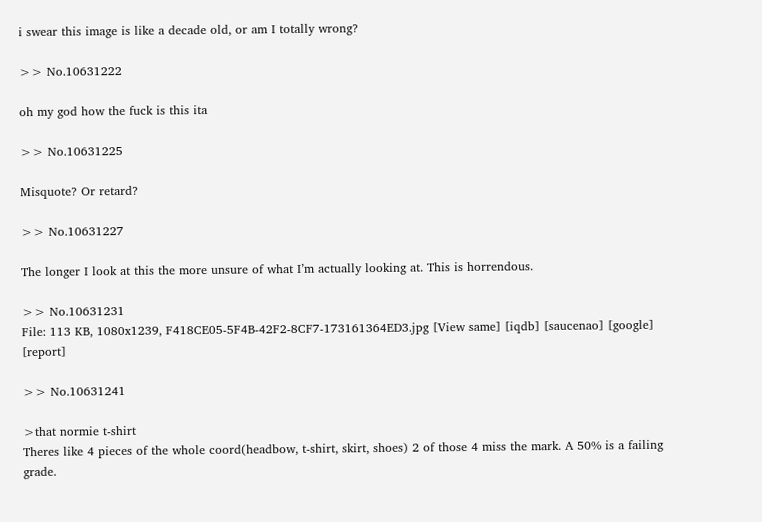i swear this image is like a decade old, or am I totally wrong?

>> No.10631222

oh my god how the fuck is this ita

>> No.10631225

Misquote? Or retard?

>> No.10631227

The longer I look at this the more unsure of what I’m actually looking at. This is horrendous.

>> No.10631231
File: 113 KB, 1080x1239, F418CE05-5F4B-42F2-8CF7-173161364ED3.jpg [View same] [iqdb] [saucenao] [google] [report]

>> No.10631241

>that normie t-shirt
Theres like 4 pieces of the whole coord(headbow, t-shirt, skirt, shoes) 2 of those 4 miss the mark. A 50% is a failing grade.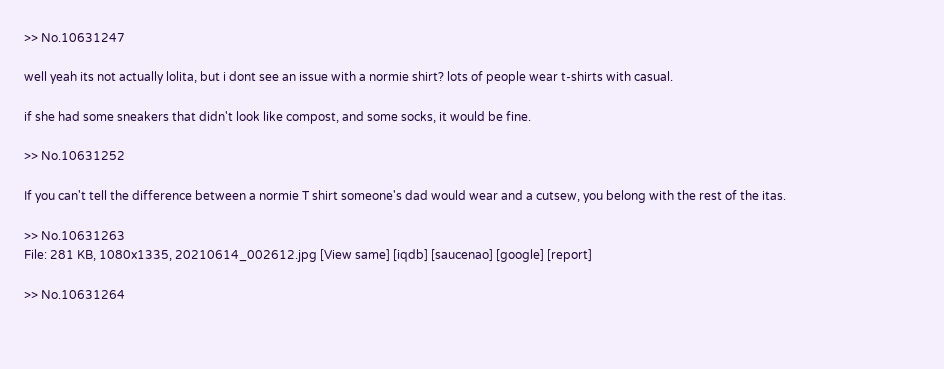>> No.10631247

well yeah its not actually lolita, but i dont see an issue with a normie shirt? lots of people wear t-shirts with casual.

if she had some sneakers that didn't look like compost, and some socks, it would be fine.

>> No.10631252

If you can't tell the difference between a normie T shirt someone's dad would wear and a cutsew, you belong with the rest of the itas.

>> No.10631263
File: 281 KB, 1080x1335, 20210614_002612.jpg [View same] [iqdb] [saucenao] [google] [report]

>> No.10631264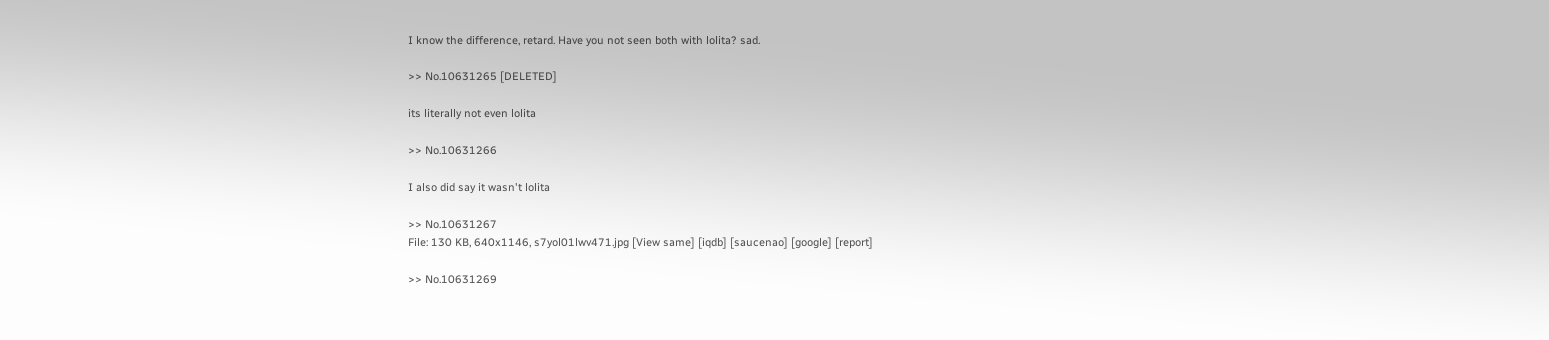I know the difference, retard. Have you not seen both with lolita? sad.

>> No.10631265 [DELETED]

its literally not even lolita

>> No.10631266

I also did say it wasn't lolita

>> No.10631267
File: 130 KB, 640x1146, s7yol01lwv471.jpg [View same] [iqdb] [saucenao] [google] [report]

>> No.10631269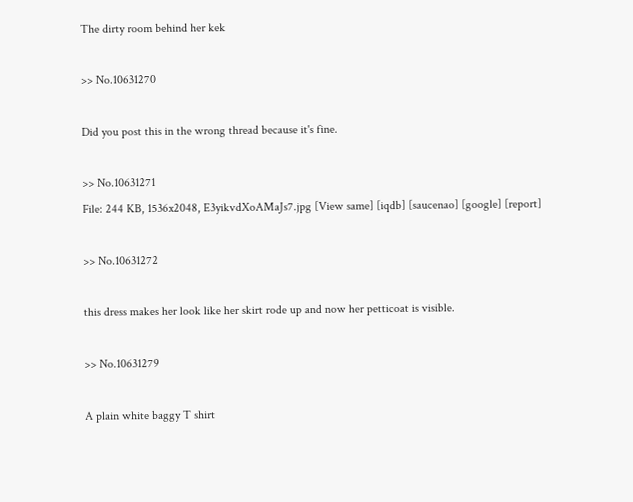The dirty room behind her kek

>> No.10631270

Did you post this in the wrong thread because it's fine.

>> No.10631271
File: 244 KB, 1536x2048, E3yikvdXoAMaJs7.jpg [View same] [iqdb] [saucenao] [google] [report]

>> No.10631272

this dress makes her look like her skirt rode up and now her petticoat is visible.

>> No.10631279

A plain white baggy T shirt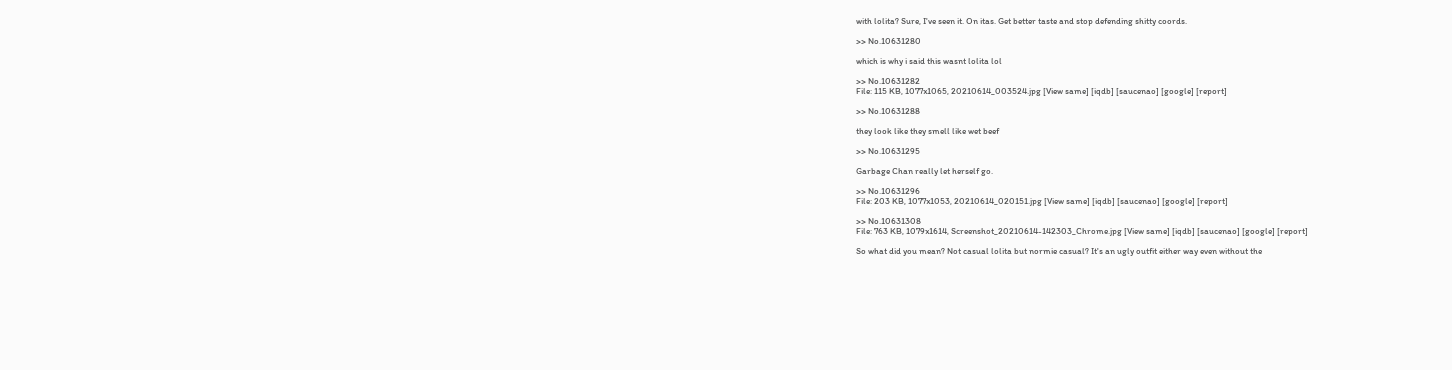with lolita? Sure, I've seen it. On itas. Get better taste and stop defending shitty coords.

>> No.10631280

which is why i said this wasnt lolita lol

>> No.10631282
File: 115 KB, 1077x1065, 20210614_003524.jpg [View same] [iqdb] [saucenao] [google] [report]

>> No.10631288

they look like they smell like wet beef

>> No.10631295

Garbage Chan really let herself go.

>> No.10631296
File: 203 KB, 1077x1053, 20210614_020151.jpg [View same] [iqdb] [saucenao] [google] [report]

>> No.10631308
File: 763 KB, 1079x1614, Screenshot_20210614-142303_Chrome.jpg [View same] [iqdb] [saucenao] [google] [report]

So what did you mean? Not casual lolita but normie casual? It's an ugly outfit either way even without the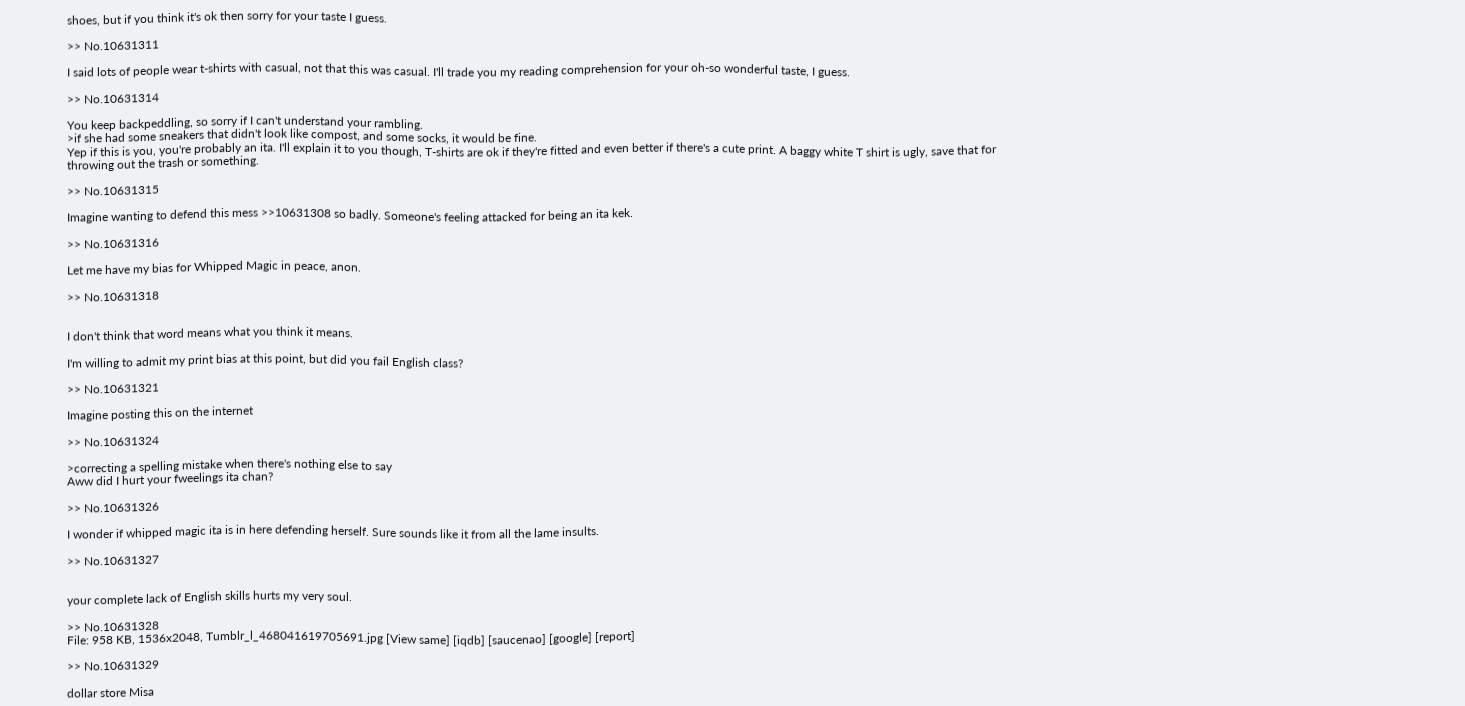shoes, but if you think it's ok then sorry for your taste I guess.

>> No.10631311

I said lots of people wear t-shirts with casual, not that this was casual. I'll trade you my reading comprehension for your oh-so wonderful taste, I guess.

>> No.10631314

You keep backpeddling, so sorry if I can't understand your rambling.
>if she had some sneakers that didn't look like compost, and some socks, it would be fine.
Yep if this is you, you're probably an ita. I'll explain it to you though, T-shirts are ok if they're fitted and even better if there's a cute print. A baggy white T shirt is ugly, save that for throwing out the trash or something.

>> No.10631315

Imagine wanting to defend this mess >>10631308 so badly. Someone's feeling attacked for being an ita kek.

>> No.10631316

Let me have my bias for Whipped Magic in peace, anon.

>> No.10631318


I don't think that word means what you think it means.

I'm willing to admit my print bias at this point, but did you fail English class?

>> No.10631321

Imagine posting this on the internet

>> No.10631324

>correcting a spelling mistake when there's nothing else to say
Aww did I hurt your fweelings ita chan?

>> No.10631326

I wonder if whipped magic ita is in here defending herself. Sure sounds like it from all the lame insults.

>> No.10631327


your complete lack of English skills hurts my very soul.

>> No.10631328
File: 958 KB, 1536x2048, Tumblr_l_468041619705691.jpg [View same] [iqdb] [saucenao] [google] [report]

>> No.10631329

dollar store Misa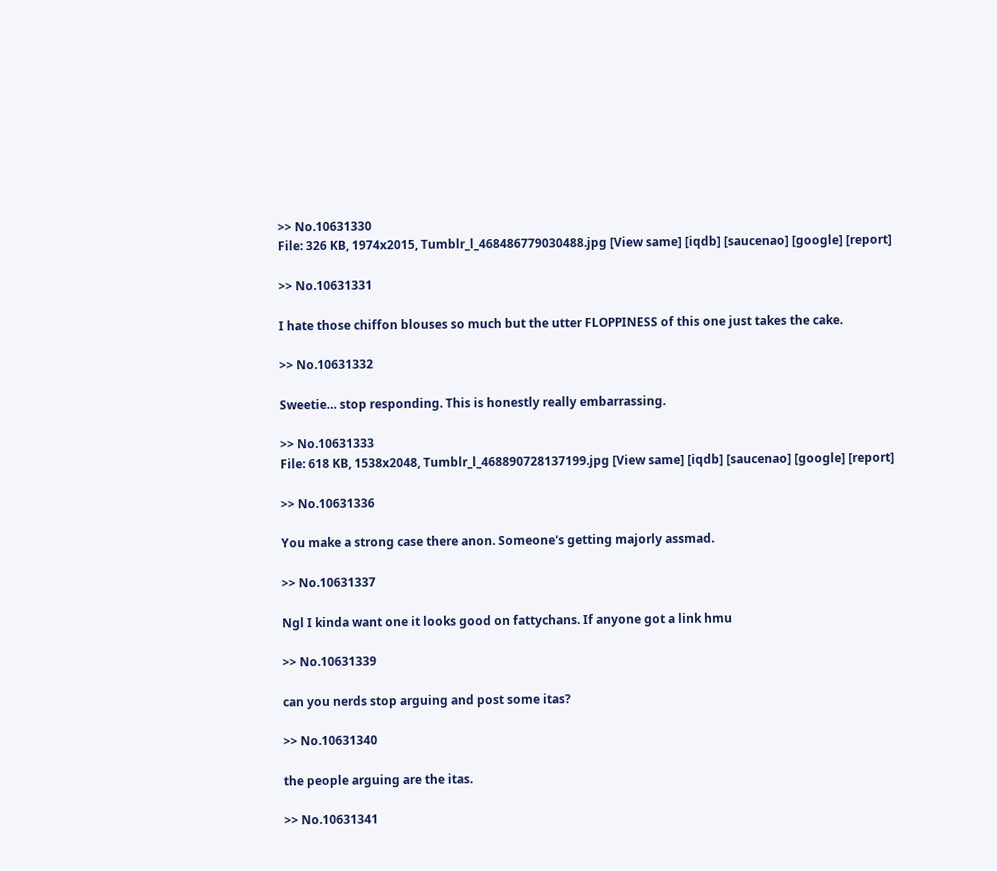>> No.10631330
File: 326 KB, 1974x2015, Tumblr_l_468486779030488.jpg [View same] [iqdb] [saucenao] [google] [report]

>> No.10631331

I hate those chiffon blouses so much but the utter FLOPPINESS of this one just takes the cake.

>> No.10631332

Sweetie… stop responding. This is honestly really embarrassing.

>> No.10631333
File: 618 KB, 1538x2048, Tumblr_l_468890728137199.jpg [View same] [iqdb] [saucenao] [google] [report]

>> No.10631336

You make a strong case there anon. Someone's getting majorly assmad.

>> No.10631337

Ngl I kinda want one it looks good on fattychans. If anyone got a link hmu

>> No.10631339

can you nerds stop arguing and post some itas?

>> No.10631340

the people arguing are the itas.

>> No.10631341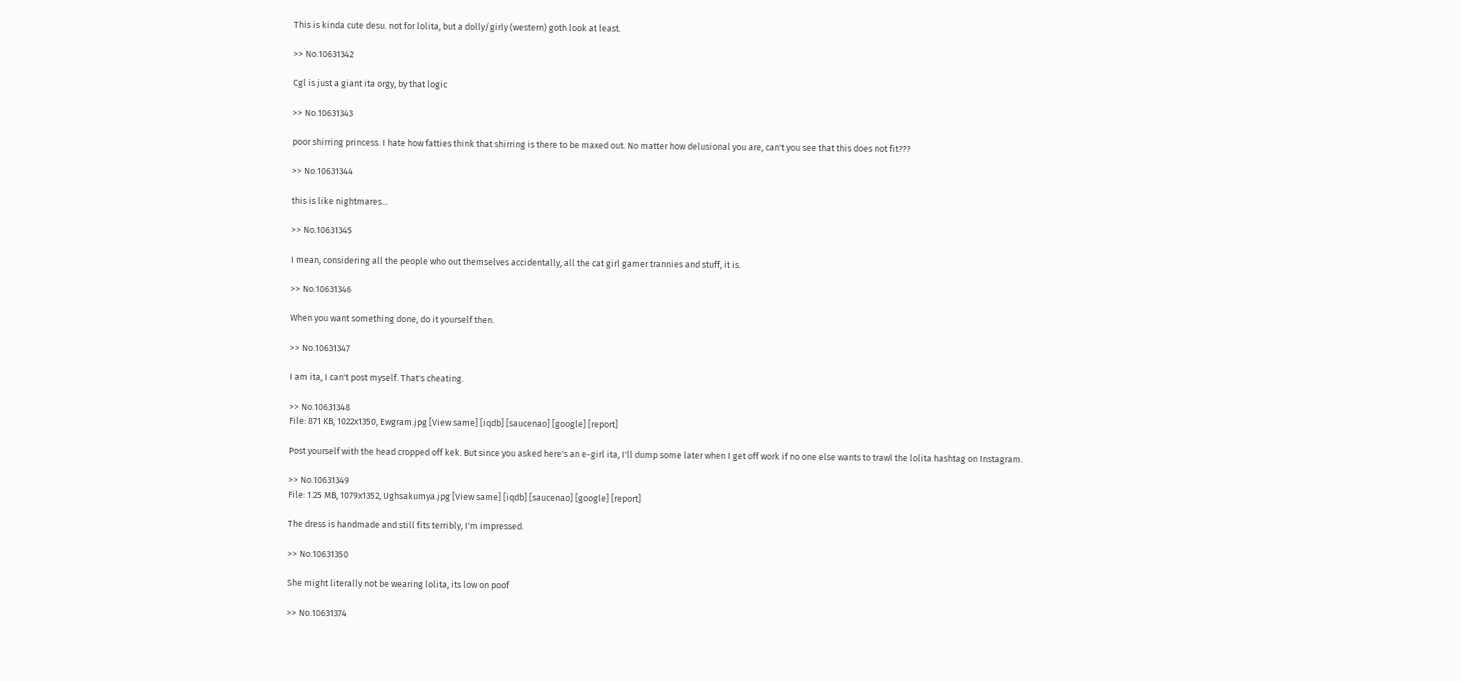This is kinda cute desu. not for lolita, but a dolly/girly (western) goth look at least.

>> No.10631342

Cgl is just a giant ita orgy, by that logic

>> No.10631343

poor shirring princess. I hate how fatties think that shirring is there to be maxed out. No matter how delusional you are, can't you see that this does not fit???

>> No.10631344

this is like nightmares...

>> No.10631345

I mean, considering all the people who out themselves accidentally, all the cat girl gamer trannies and stuff, it is.

>> No.10631346

When you want something done, do it yourself then.

>> No.10631347

I am ita, I can't post myself. That's cheating.

>> No.10631348
File: 871 KB, 1022x1350, Ewgram.jpg [View same] [iqdb] [saucenao] [google] [report]

Post yourself with the head cropped off kek. But since you asked here's an e-girl ita, I'll dump some later when I get off work if no one else wants to trawl the lolita hashtag on Instagram.

>> No.10631349
File: 1.25 MB, 1079x1352, Ughsakumya.jpg [View same] [iqdb] [saucenao] [google] [report]

The dress is handmade and still fits terribly, I'm impressed.

>> No.10631350

She might literally not be wearing lolita, its low on poof

>> No.10631374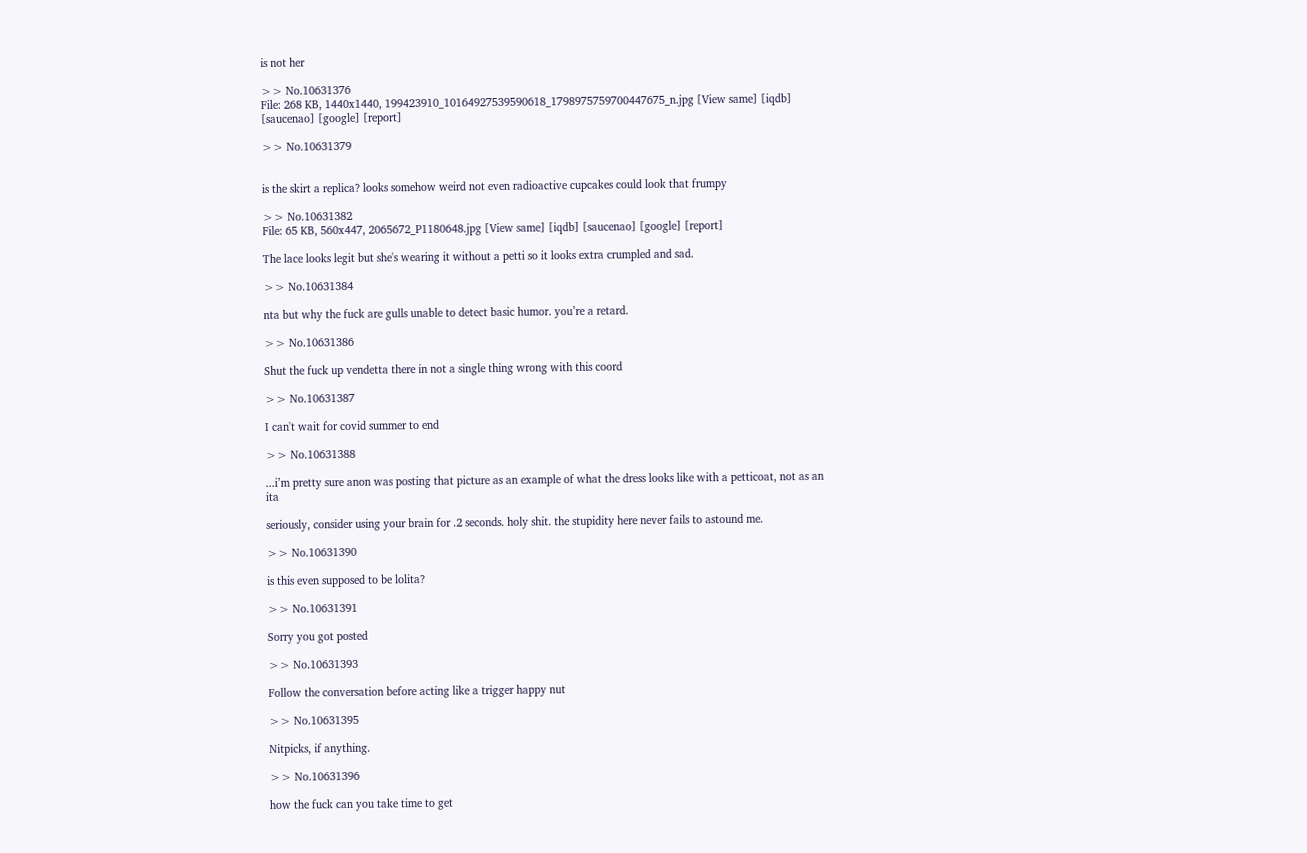is not her

>> No.10631376
File: 268 KB, 1440x1440, 199423910_10164927539590618_1798975759700447675_n.jpg [View same] [iqdb] [saucenao] [google] [report]

>> No.10631379


is the skirt a replica? looks somehow weird not even radioactive cupcakes could look that frumpy

>> No.10631382
File: 65 KB, 560x447, 2065672_P1180648.jpg [View same] [iqdb] [saucenao] [google] [report]

The lace looks legit but she's wearing it without a petti so it looks extra crumpled and sad.

>> No.10631384

nta but why the fuck are gulls unable to detect basic humor. you’re a retard.

>> No.10631386

Shut the fuck up vendetta there in not a single thing wrong with this coord

>> No.10631387

I can't wait for covid summer to end

>> No.10631388

...i’m pretty sure anon was posting that picture as an example of what the dress looks like with a petticoat, not as an ita

seriously, consider using your brain for .2 seconds. holy shit. the stupidity here never fails to astound me.

>> No.10631390

is this even supposed to be lolita?

>> No.10631391

Sorry you got posted

>> No.10631393

Follow the conversation before acting like a trigger happy nut

>> No.10631395

Nitpicks, if anything.

>> No.10631396

how the fuck can you take time to get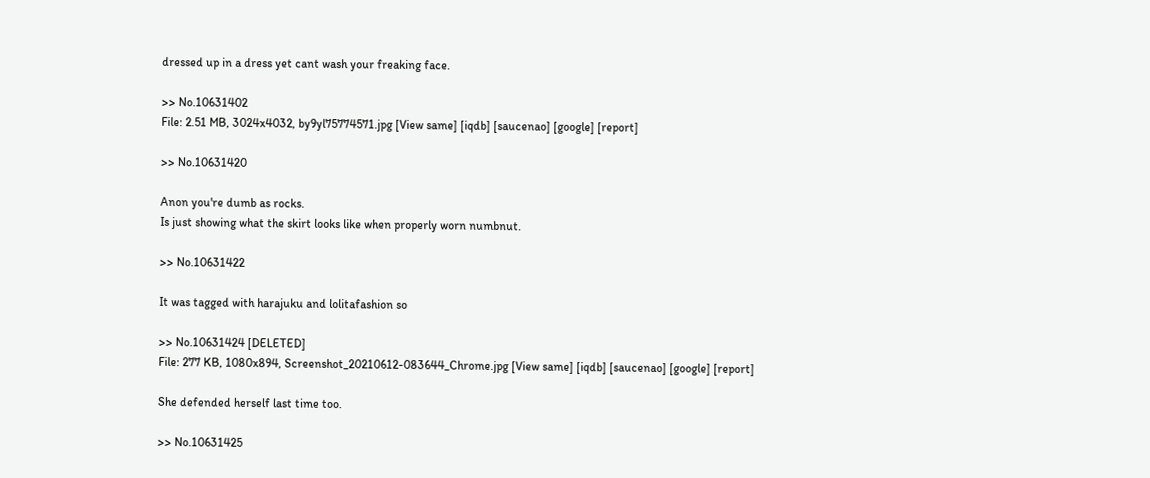dressed up in a dress yet cant wash your freaking face.

>> No.10631402
File: 2.51 MB, 3024x4032, by9yl75774571.jpg [View same] [iqdb] [saucenao] [google] [report]

>> No.10631420

Anon you're dumb as rocks.
Is just showing what the skirt looks like when properly worn numbnut.

>> No.10631422

It was tagged with harajuku and lolitafashion so

>> No.10631424 [DELETED]
File: 277 KB, 1080x894, Screenshot_20210612-083644_Chrome.jpg [View same] [iqdb] [saucenao] [google] [report]

She defended herself last time too.

>> No.10631425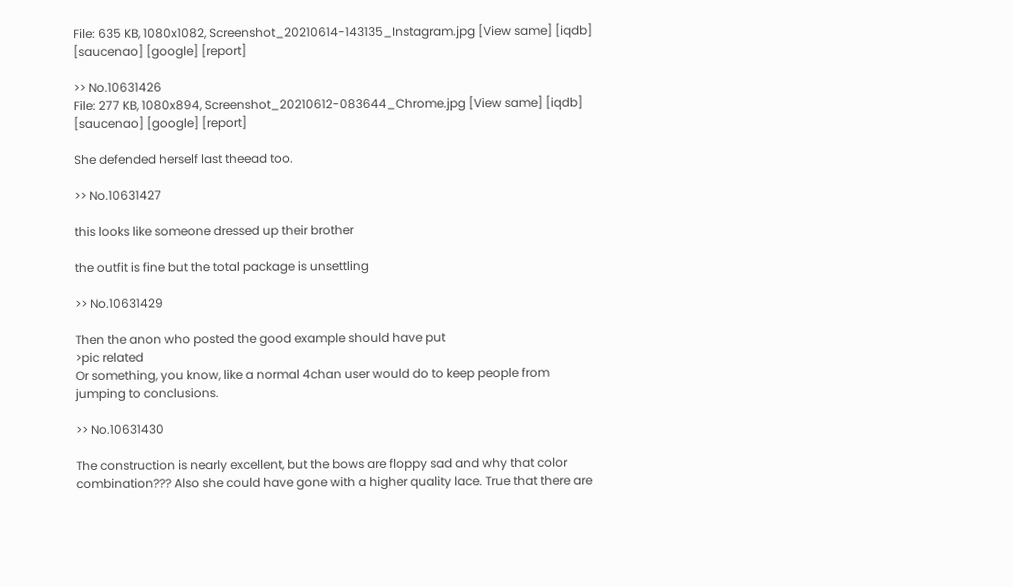File: 635 KB, 1080x1082, Screenshot_20210614-143135_Instagram.jpg [View same] [iqdb] [saucenao] [google] [report]

>> No.10631426
File: 277 KB, 1080x894, Screenshot_20210612-083644_Chrome.jpg [View same] [iqdb] [saucenao] [google] [report]

She defended herself last theead too.

>> No.10631427

this looks like someone dressed up their brother

the outfit is fine but the total package is unsettling

>> No.10631429

Then the anon who posted the good example should have put
>pic related
Or something, you know, like a normal 4chan user would do to keep people from jumping to conclusions.

>> No.10631430

The construction is nearly excellent, but the bows are floppy sad and why that color combination??? Also she could have gone with a higher quality lace. True that there are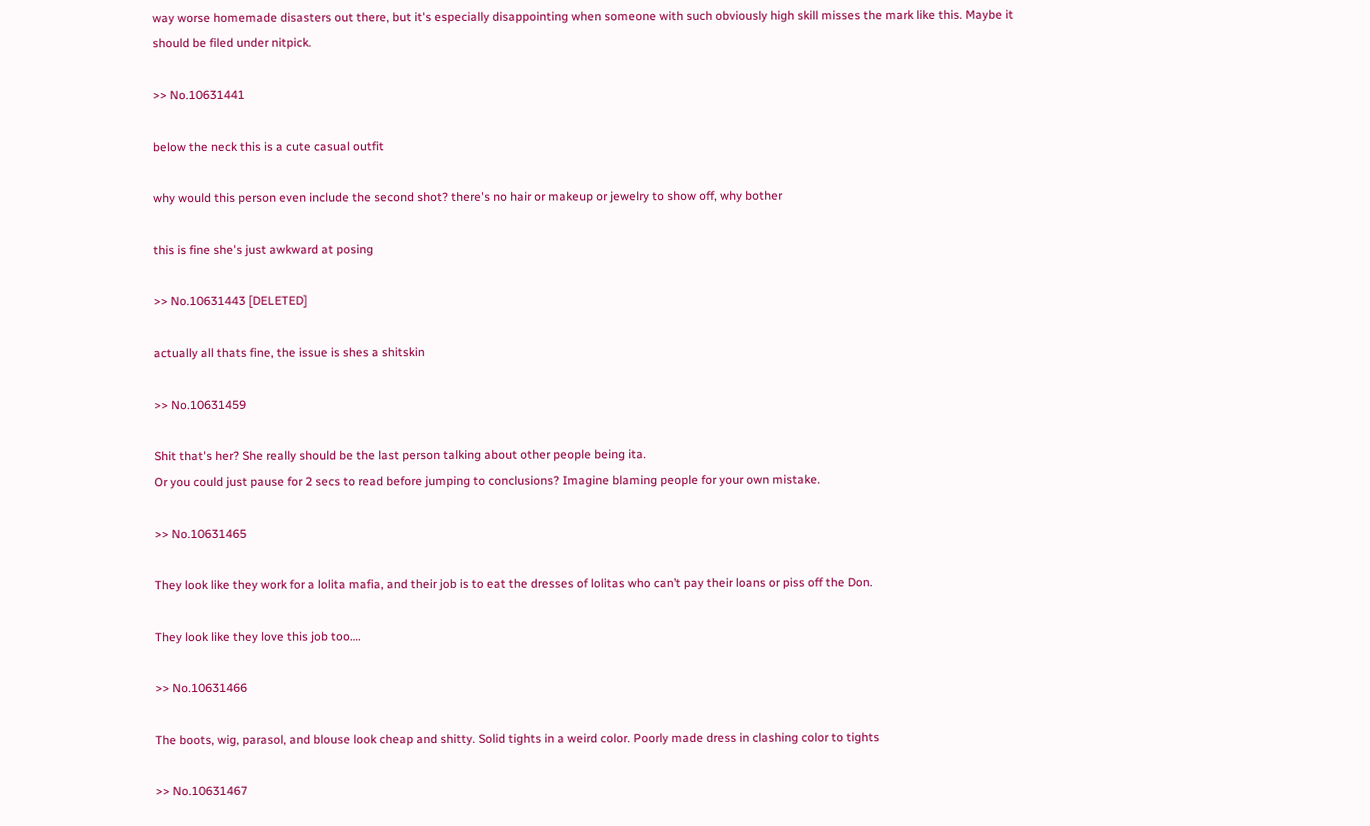way worse homemade disasters out there, but it's especially disappointing when someone with such obviously high skill misses the mark like this. Maybe it should be filed under nitpick.

>> No.10631441

below the neck this is a cute casual outfit

why would this person even include the second shot? there's no hair or makeup or jewelry to show off, why bother

this is fine she's just awkward at posing

>> No.10631443 [DELETED]

actually all thats fine, the issue is shes a shitskin

>> No.10631459

Shit that's her? She really should be the last person talking about other people being ita.
Or you could just pause for 2 secs to read before jumping to conclusions? Imagine blaming people for your own mistake.

>> No.10631465

They look like they work for a lolita mafia, and their job is to eat the dresses of lolitas who can’t pay their loans or piss off the Don.

They look like they love this job too….

>> No.10631466

The boots, wig, parasol, and blouse look cheap and shitty. Solid tights in a weird color. Poorly made dress in clashing color to tights

>> No.10631467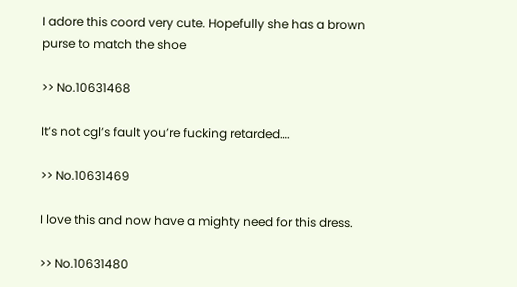I adore this coord very cute. Hopefully she has a brown purse to match the shoe

>> No.10631468

It’s not cgl’s fault you’re fucking retarded….

>> No.10631469

I love this and now have a mighty need for this dress.

>> No.10631480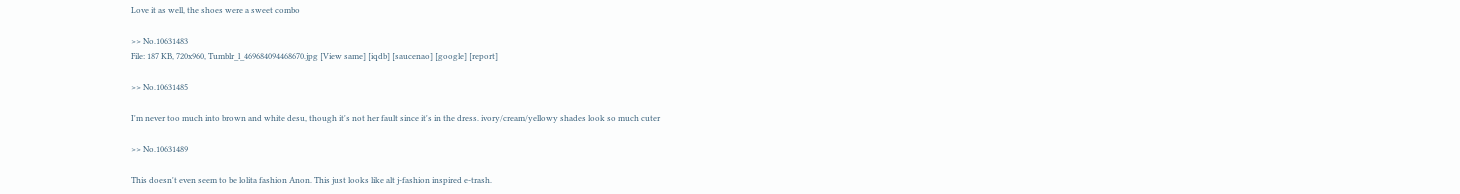Love it as well, the shoes were a sweet combo

>> No.10631483
File: 187 KB, 720x960, Tumblr_l_469684094468670.jpg [View same] [iqdb] [saucenao] [google] [report]

>> No.10631485

I'm never too much into brown and white desu, though it's not her fault since it's in the dress. ivory/cream/yellowy shades look so much cuter

>> No.10631489

This doesn't even seem to be lolita fashion Anon. This just looks like alt j-fashion inspired e-trash.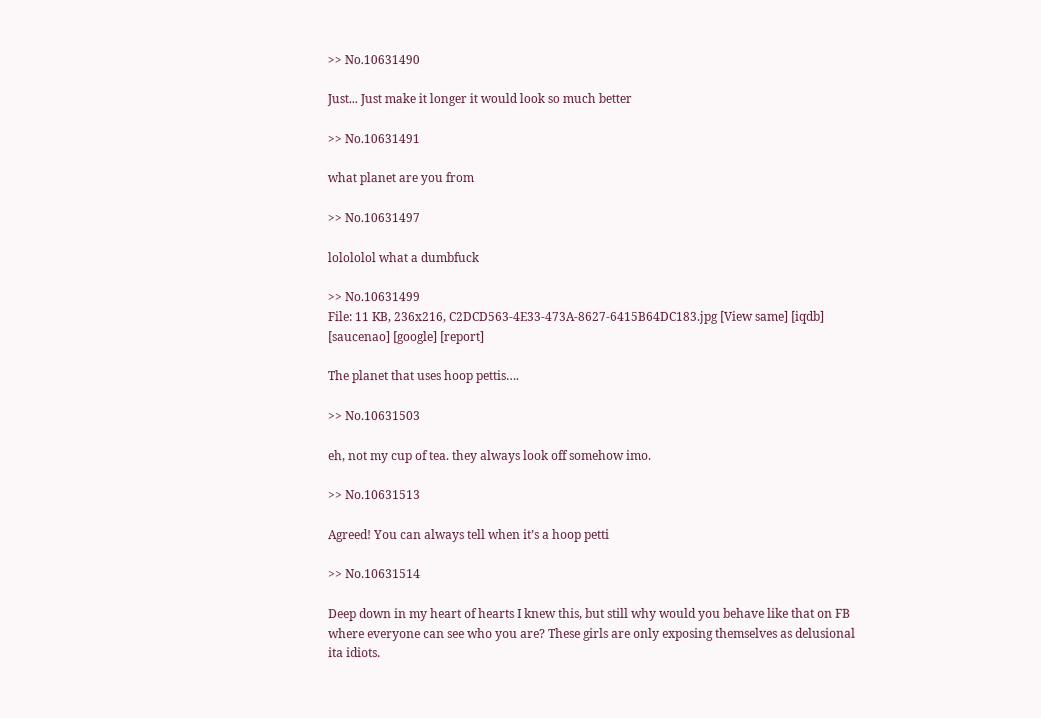>> No.10631490

Just... Just make it longer it would look so much better

>> No.10631491

what planet are you from

>> No.10631497

lolololol what a dumbfuck

>> No.10631499
File: 11 KB, 236x216, C2DCD563-4E33-473A-8627-6415B64DC183.jpg [View same] [iqdb] [saucenao] [google] [report]

The planet that uses hoop pettis….

>> No.10631503

eh, not my cup of tea. they always look off somehow imo.

>> No.10631513

Agreed! You can always tell when it’s a hoop petti

>> No.10631514

Deep down in my heart of hearts I knew this, but still why would you behave like that on FB where everyone can see who you are? These girls are only exposing themselves as delusional ita idiots.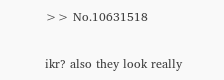>> No.10631518

ikr? also they look really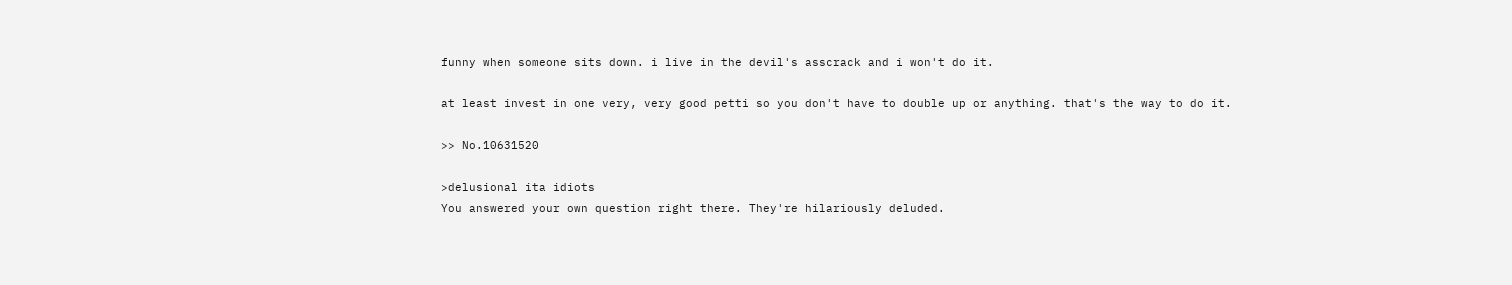funny when someone sits down. i live in the devil's asscrack and i won't do it.

at least invest in one very, very good petti so you don't have to double up or anything. that's the way to do it.

>> No.10631520

>delusional ita idiots
You answered your own question right there. They're hilariously deluded.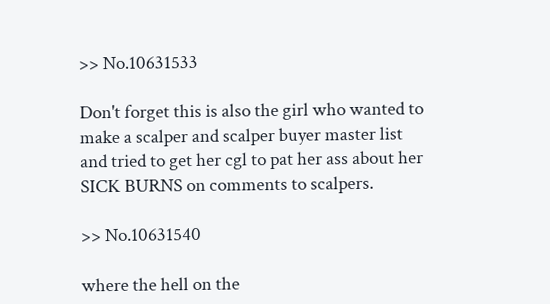>> No.10631533

Don't forget this is also the girl who wanted to make a scalper and scalper buyer master list and tried to get her cgl to pat her ass about her SICK BURNS on comments to scalpers.

>> No.10631540

where the hell on the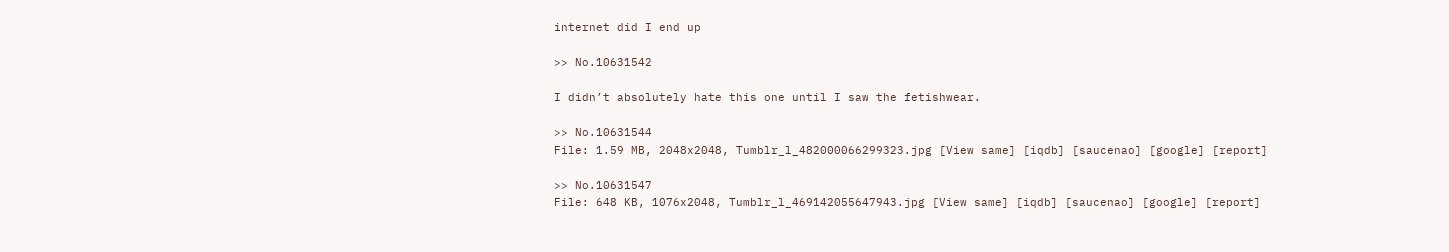internet did I end up

>> No.10631542

I didn’t absolutely hate this one until I saw the fetishwear.

>> No.10631544
File: 1.59 MB, 2048x2048, Tumblr_l_482000066299323.jpg [View same] [iqdb] [saucenao] [google] [report]

>> No.10631547
File: 648 KB, 1076x2048, Tumblr_l_469142055647943.jpg [View same] [iqdb] [saucenao] [google] [report]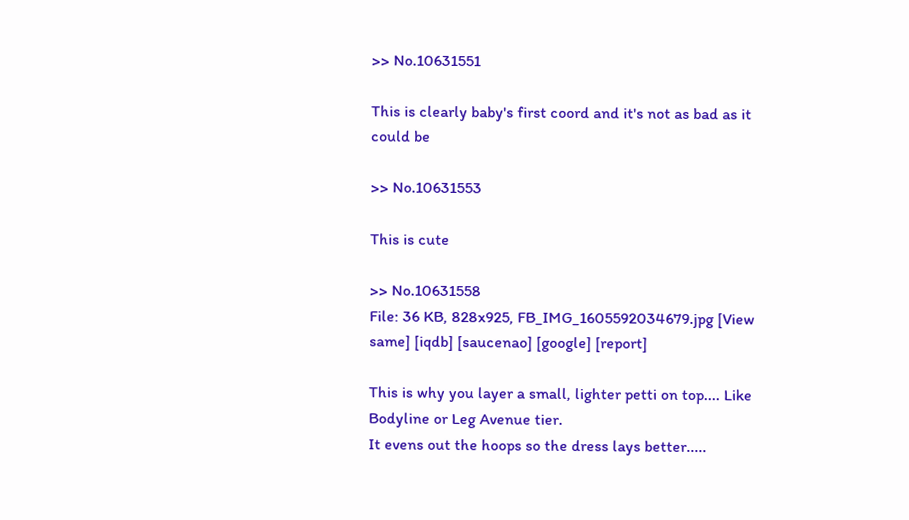>> No.10631551

This is clearly baby's first coord and it's not as bad as it could be

>> No.10631553

This is cute

>> No.10631558
File: 36 KB, 828x925, FB_IMG_1605592034679.jpg [View same] [iqdb] [saucenao] [google] [report]

This is why you layer a small, lighter petti on top.... Like Bodyline or Leg Avenue tier.
It evens out the hoops so the dress lays better.....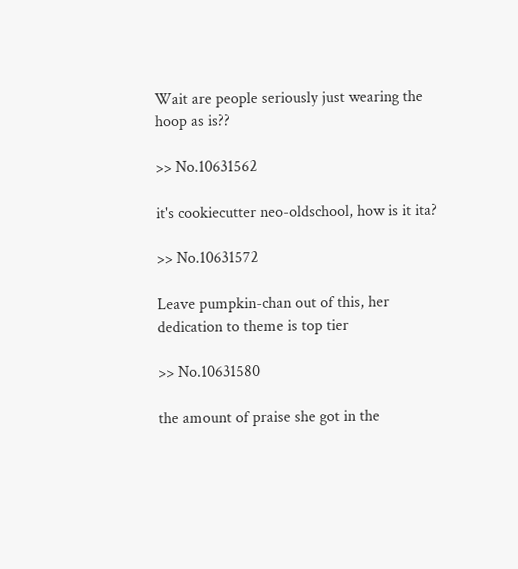Wait are people seriously just wearing the hoop as is??

>> No.10631562

it's cookiecutter neo-oldschool, how is it ita?

>> No.10631572

Leave pumpkin-chan out of this, her dedication to theme is top tier

>> No.10631580

the amount of praise she got in the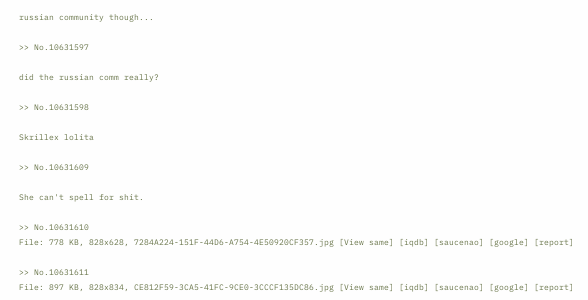russian community though...

>> No.10631597

did the russian comm really?

>> No.10631598

Skrillex lolita

>> No.10631609

She can't spell for shit.

>> No.10631610
File: 778 KB, 828x628, 7284A224-151F-44D6-A754-4E50920CF357.jpg [View same] [iqdb] [saucenao] [google] [report]

>> No.10631611
File: 897 KB, 828x834, CE812F59-3CA5-41FC-9CE0-3CCCF135DC86.jpg [View same] [iqdb] [saucenao] [google] [report]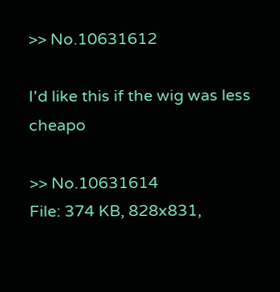>> No.10631612

I'd like this if the wig was less cheapo

>> No.10631614
File: 374 KB, 828x831,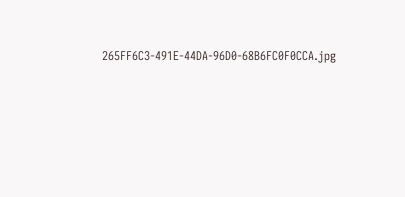265FF6C3-491E-44DA-96D0-68B6FC0F0CCA.jpg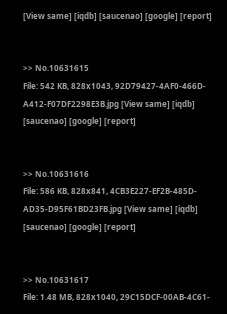[View same] [iqdb] [saucenao] [google] [report]


>> No.10631615
File: 542 KB, 828x1043, 92D79427-4AF0-466D-A412-F07DF2298E3B.jpg [View same] [iqdb] [saucenao] [google] [report]


>> No.10631616
File: 586 KB, 828x841, 4CB3E227-EF2B-485D-AD35-D95F61BD23FB.jpg [View same] [iqdb] [saucenao] [google] [report]


>> No.10631617
File: 1.48 MB, 828x1040, 29C15DCF-00AB-4C61-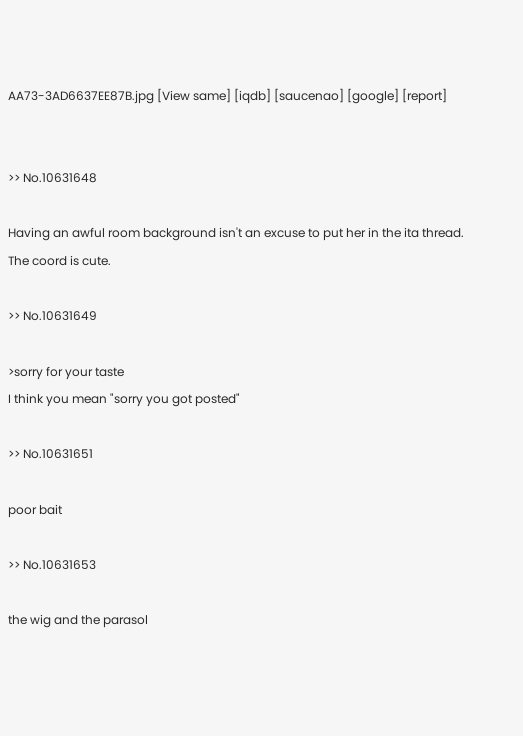AA73-3AD6637EE87B.jpg [View same] [iqdb] [saucenao] [google] [report]


>> No.10631648

Having an awful room background isn't an excuse to put her in the ita thread. The coord is cute.

>> No.10631649

>sorry for your taste
I think you mean "sorry you got posted"

>> No.10631651

poor bait

>> No.10631653

the wig and the parasol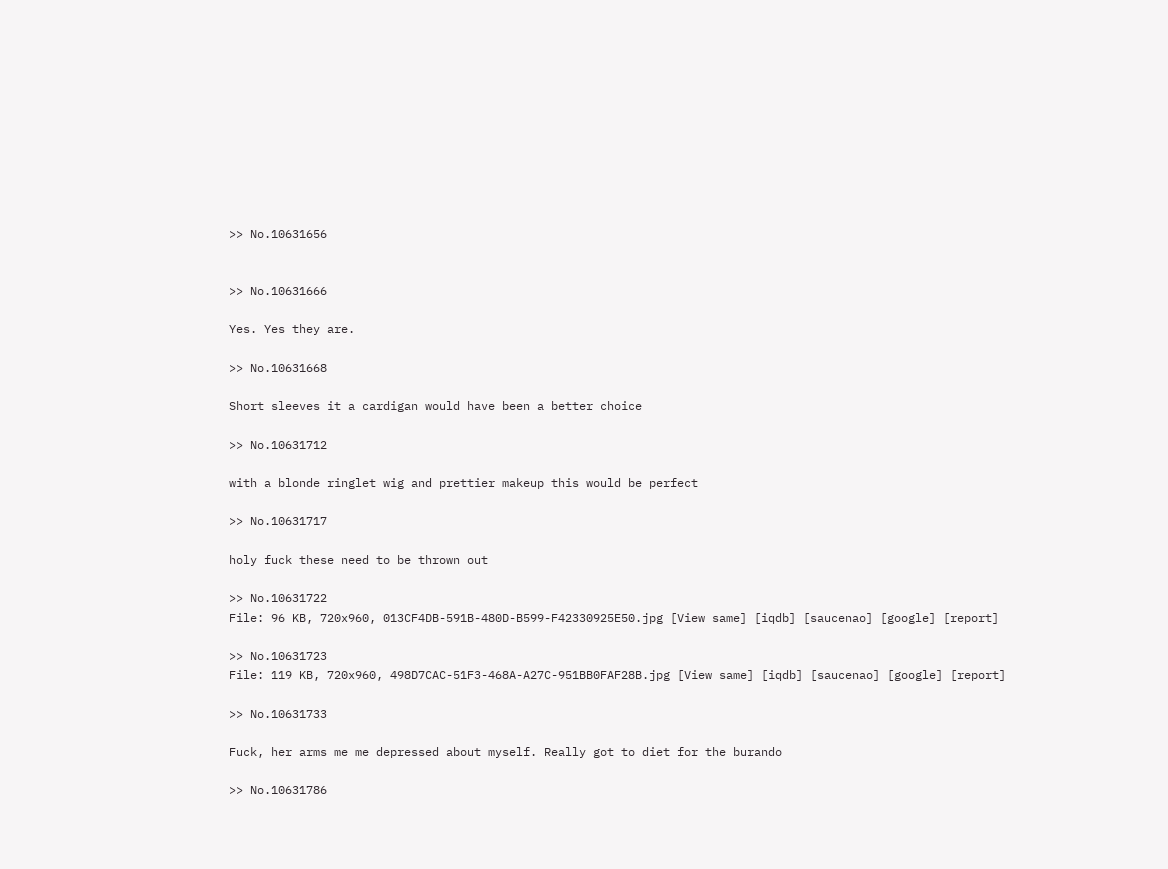>> No.10631656


>> No.10631666

Yes. Yes they are.

>> No.10631668

Short sleeves it a cardigan would have been a better choice

>> No.10631712

with a blonde ringlet wig and prettier makeup this would be perfect

>> No.10631717

holy fuck these need to be thrown out

>> No.10631722
File: 96 KB, 720x960, 013CF4DB-591B-480D-B599-F42330925E50.jpg [View same] [iqdb] [saucenao] [google] [report]

>> No.10631723
File: 119 KB, 720x960, 498D7CAC-51F3-468A-A27C-951BB0FAF28B.jpg [View same] [iqdb] [saucenao] [google] [report]

>> No.10631733

Fuck, her arms me me depressed about myself. Really got to diet for the burando

>> No.10631786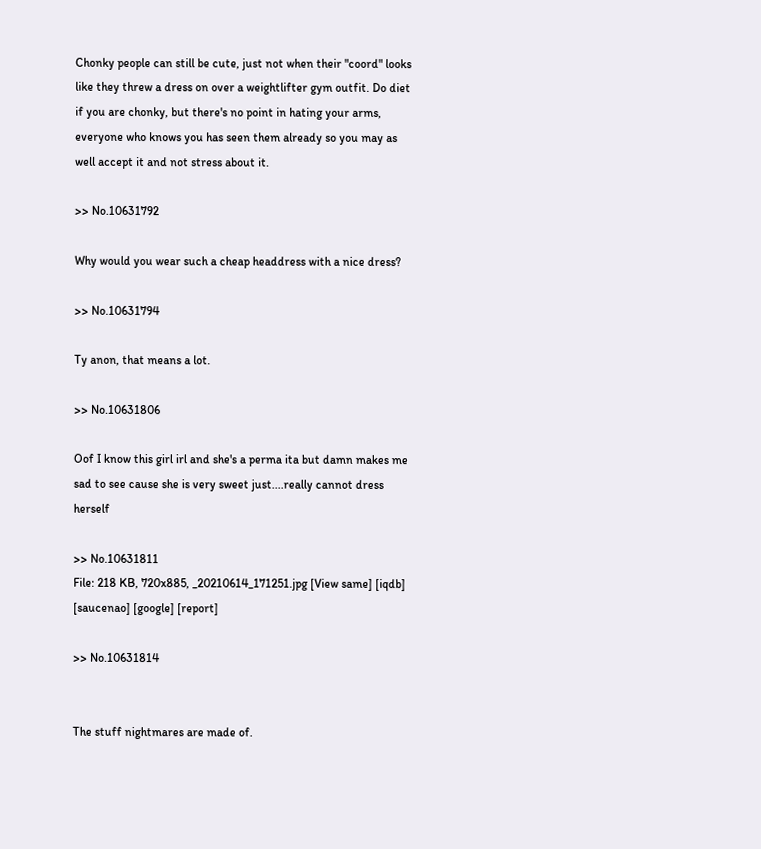Chonky people can still be cute, just not when their "coord" looks like they threw a dress on over a weightlifter gym outfit. Do diet if you are chonky, but there's no point in hating your arms, everyone who knows you has seen them already so you may as well accept it and not stress about it.

>> No.10631792

Why would you wear such a cheap headdress with a nice dress?

>> No.10631794

Ty anon, that means a lot.

>> No.10631806

Oof I know this girl irl and she's a perma ita but damn makes me sad to see cause she is very sweet just....really cannot dress herself

>> No.10631811
File: 218 KB, 720x885, _20210614_171251.jpg [View same] [iqdb] [saucenao] [google] [report]

>> No.10631814


The stuff nightmares are made of.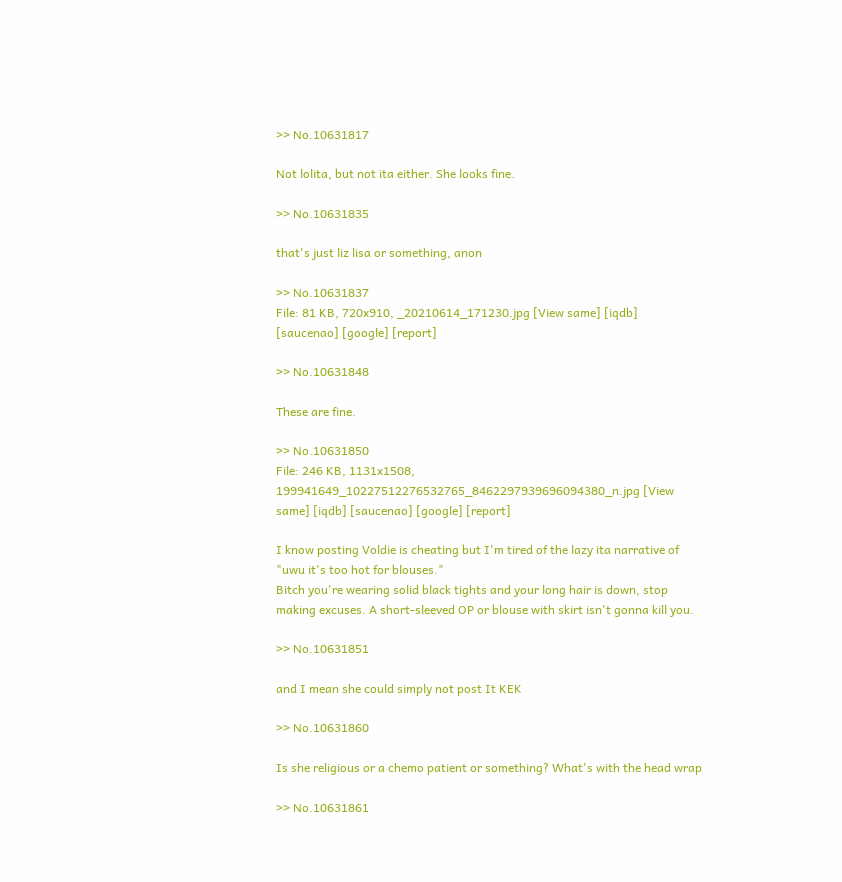>> No.10631817

Not lolita, but not ita either. She looks fine.

>> No.10631835

that's just liz lisa or something, anon

>> No.10631837
File: 81 KB, 720x910, _20210614_171230.jpg [View same] [iqdb] [saucenao] [google] [report]

>> No.10631848

These are fine.

>> No.10631850
File: 246 KB, 1131x1508, 199941649_10227512276532765_8462297939696094380_n.jpg [View same] [iqdb] [saucenao] [google] [report]

I know posting Voldie is cheating but I'm tired of the lazy ita narrative of "uwu it's too hot for blouses."
Bitch you're wearing solid black tights and your long hair is down, stop making excuses. A short-sleeved OP or blouse with skirt isn't gonna kill you.

>> No.10631851

and I mean she could simply not post It KEK

>> No.10631860

Is she religious or a chemo patient or something? What's with the head wrap

>> No.10631861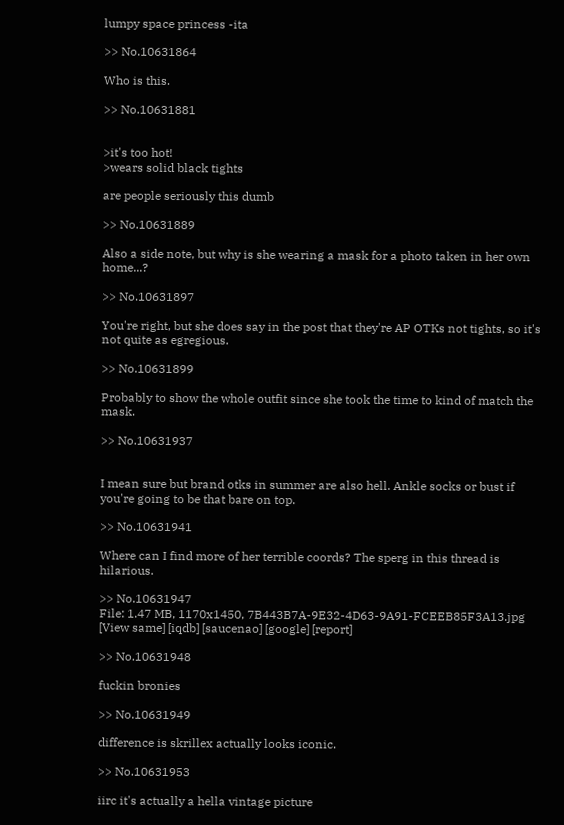lumpy space princess -ita

>> No.10631864

Who is this.

>> No.10631881


>it's too hot!
>wears solid black tights

are people seriously this dumb

>> No.10631889

Also a side note, but why is she wearing a mask for a photo taken in her own home...?

>> No.10631897

You're right, but she does say in the post that they're AP OTKs not tights, so it's not quite as egregious.

>> No.10631899

Probably to show the whole outfit since she took the time to kind of match the mask.

>> No.10631937


I mean sure but brand otks in summer are also hell. Ankle socks or bust if you're going to be that bare on top.

>> No.10631941

Where can I find more of her terrible coords? The sperg in this thread is hilarious.

>> No.10631947
File: 1.47 MB, 1170x1450, 7B443B7A-9E32-4D63-9A91-FCEEB85F3A13.jpg [View same] [iqdb] [saucenao] [google] [report]

>> No.10631948

fuckin bronies

>> No.10631949

difference is skrillex actually looks iconic.

>> No.10631953

iirc it's actually a hella vintage picture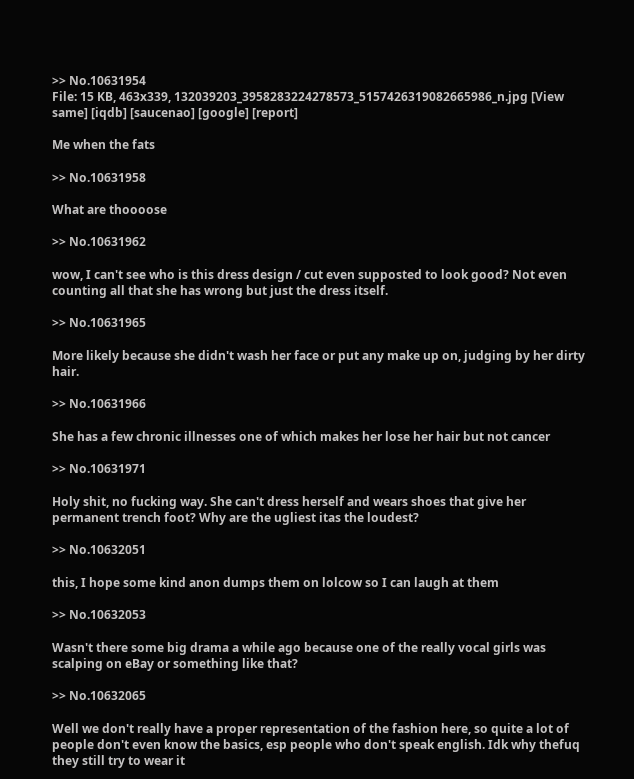>> No.10631954
File: 15 KB, 463x339, 132039203_3958283224278573_5157426319082665986_n.jpg [View same] [iqdb] [saucenao] [google] [report]

Me when the fats

>> No.10631958

What are thoooose

>> No.10631962

wow, I can't see who is this dress design / cut even supposted to look good? Not even counting all that she has wrong but just the dress itself.

>> No.10631965

More likely because she didn't wash her face or put any make up on, judging by her dirty hair.

>> No.10631966

She has a few chronic illnesses one of which makes her lose her hair but not cancer

>> No.10631971

Holy shit, no fucking way. She can't dress herself and wears shoes that give her permanent trench foot? Why are the ugliest itas the loudest?

>> No.10632051

this, I hope some kind anon dumps them on lolcow so I can laugh at them

>> No.10632053

Wasn't there some big drama a while ago because one of the really vocal girls was scalping on eBay or something like that?

>> No.10632065

Well we don't really have a proper representation of the fashion here, so quite a lot of people don't even know the basics, esp people who don't speak english. Idk why thefuq they still try to wear it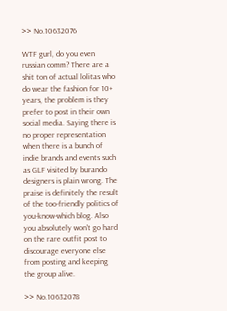>> No.10632076

WTF gurl, do you even russian comm? There are a shit ton of actual lolitas who do wear the fashion for 10+ years, the problem is they prefer to post in their own social media. Saying there is no proper representation when there is a bunch of indie brands and events such as GLF visited by burando designers is plain wrong. The praise is definitely the result of the too-friendly politics of you-know-which blog. Also you absolutely won't go hard on the rare outfit post to discourage everyone else from posting and keeping the group alive.

>> No.10632078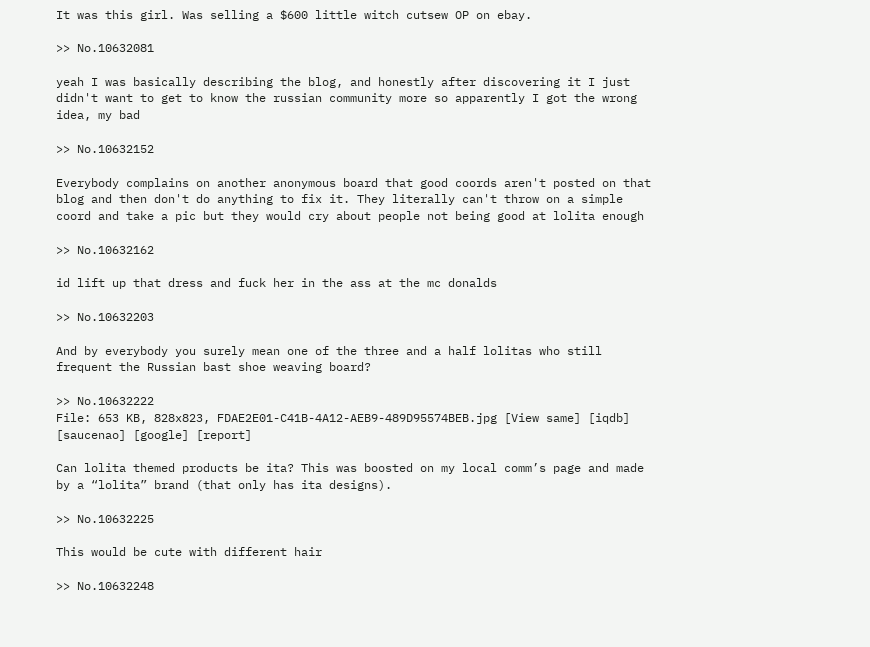It was this girl. Was selling a $600 little witch cutsew OP on ebay.

>> No.10632081

yeah I was basically describing the blog, and honestly after discovering it I just didn't want to get to know the russian community more so apparently I got the wrong idea, my bad

>> No.10632152

Everybody complains on another anonymous board that good coords aren't posted on that blog and then don't do anything to fix it. They literally can't throw on a simple coord and take a pic but they would cry about people not being good at lolita enough

>> No.10632162

id lift up that dress and fuck her in the ass at the mc donalds

>> No.10632203

And by everybody you surely mean one of the three and a half lolitas who still frequent the Russian bast shoe weaving board?

>> No.10632222
File: 653 KB, 828x823, FDAE2E01-C41B-4A12-AEB9-489D95574BEB.jpg [View same] [iqdb] [saucenao] [google] [report]

Can lolita themed products be ita? This was boosted on my local comm’s page and made by a “lolita” brand (that only has ita designs).

>> No.10632225

This would be cute with different hair

>> No.10632248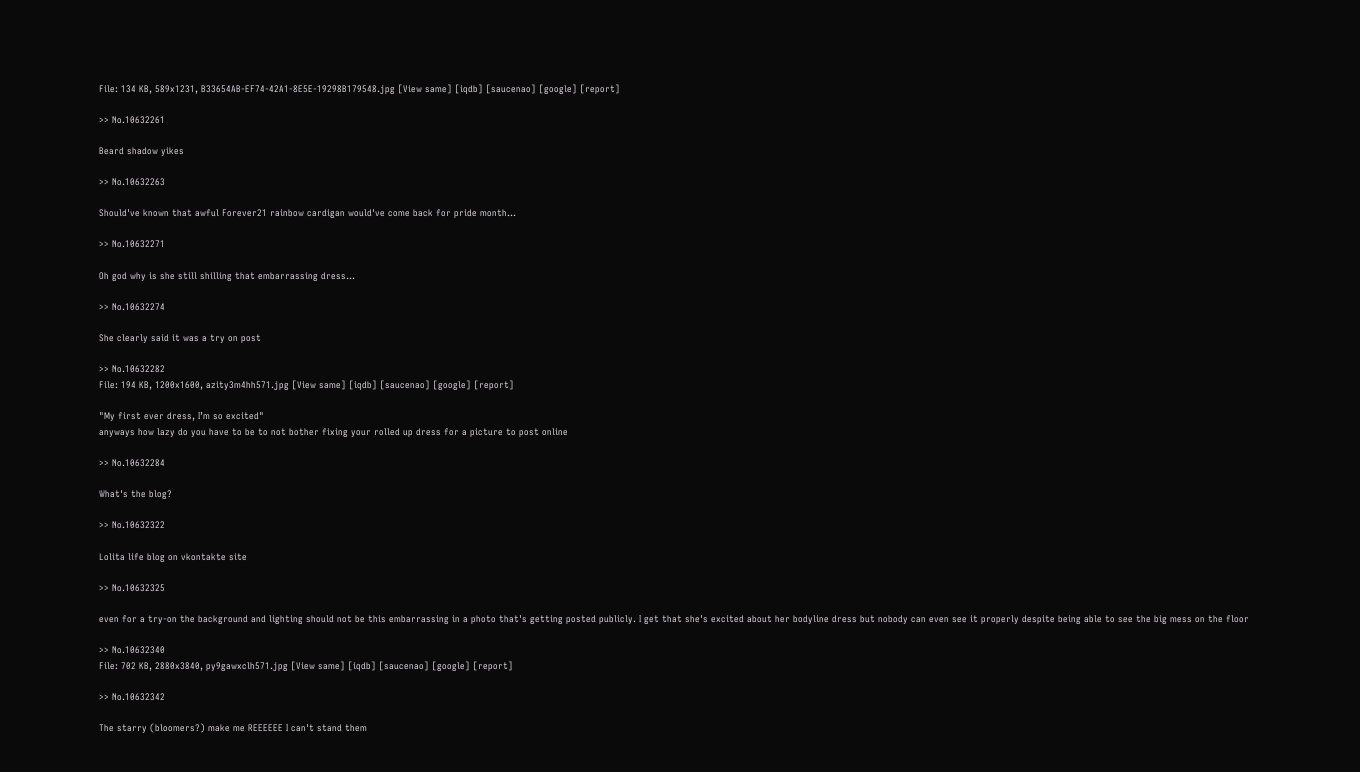File: 134 KB, 589x1231, B33654AB-EF74-42A1-8E5E-19298B179548.jpg [View same] [iqdb] [saucenao] [google] [report]

>> No.10632261

Beard shadow yikes

>> No.10632263

Should've known that awful Forever21 rainbow cardigan would've come back for pride month...

>> No.10632271

Oh god why is she still shilling that embarrassing dress...

>> No.10632274

She clearly said it was a try on post

>> No.10632282
File: 194 KB, 1200x1600, azity3m4hh571.jpg [View same] [iqdb] [saucenao] [google] [report]

"My first ever dress, I’m so excited"
anyways how lazy do you have to be to not bother fixing your rolled up dress for a picture to post online

>> No.10632284

What's the blog?

>> No.10632322

Lolita life blog on vkontakte site

>> No.10632325

even for a try-on the background and lighting should not be this embarrassing in a photo that's getting posted publicly. I get that she's excited about her bodyline dress but nobody can even see it properly despite being able to see the big mess on the floor

>> No.10632340
File: 702 KB, 2880x3840, py9gawxclh571.jpg [View same] [iqdb] [saucenao] [google] [report]

>> No.10632342

The starry (bloomers?) make me REEEEEE I can't stand them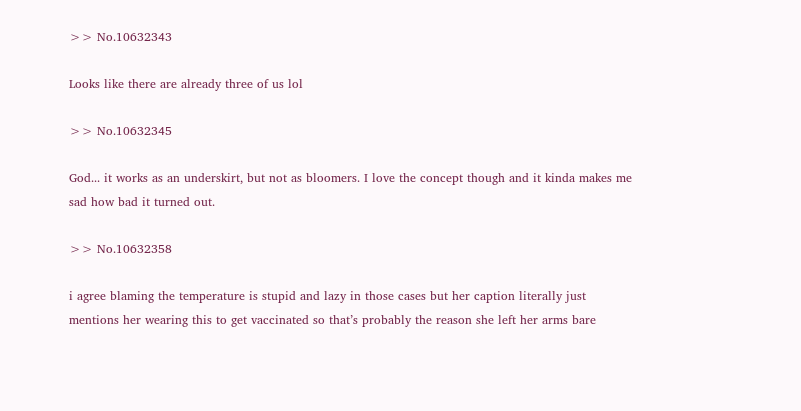>> No.10632343

Looks like there are already three of us lol

>> No.10632345

God... it works as an underskirt, but not as bloomers. I love the concept though and it kinda makes me sad how bad it turned out.

>> No.10632358

i agree blaming the temperature is stupid and lazy in those cases but her caption literally just mentions her wearing this to get vaccinated so that’s probably the reason she left her arms bare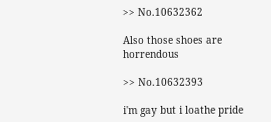>> No.10632362

Also those shoes are horrendous

>> No.10632393

i'm gay but i loathe pride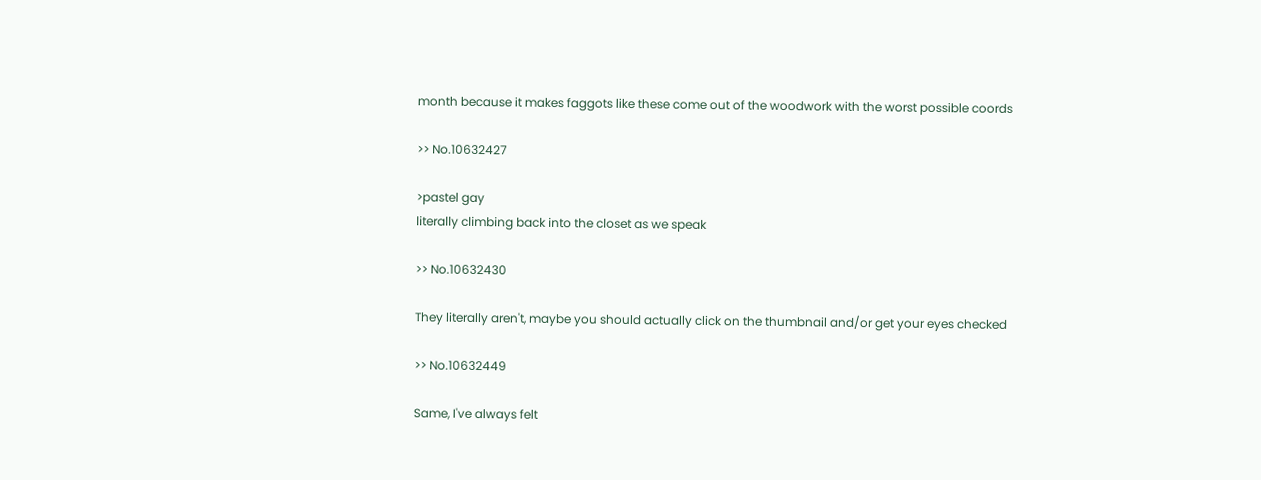month because it makes faggots like these come out of the woodwork with the worst possible coords

>> No.10632427

>pastel gay
literally climbing back into the closet as we speak

>> No.10632430

They literally aren't, maybe you should actually click on the thumbnail and/or get your eyes checked

>> No.10632449

Same, I've always felt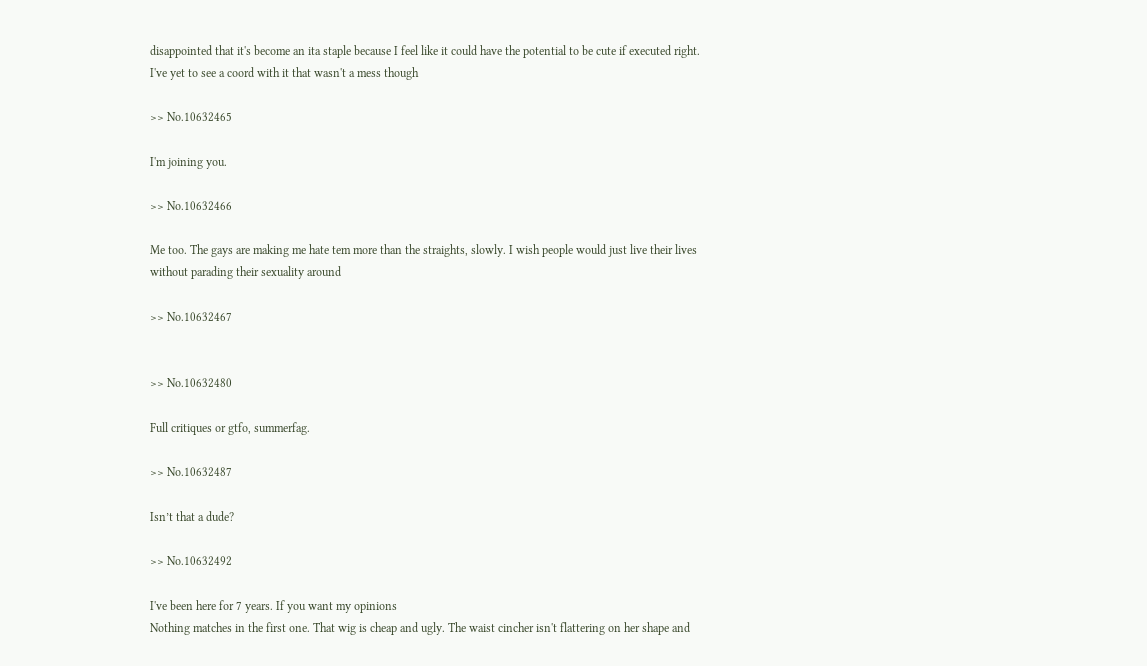disappointed that it's become an ita staple because I feel like it could have the potential to be cute if executed right. I've yet to see a coord with it that wasn't a mess though

>> No.10632465

I'm joining you.

>> No.10632466

Me too. The gays are making me hate tem more than the straights, slowly. I wish people would just live their lives without parading their sexuality around

>> No.10632467


>> No.10632480

Full critiques or gtfo, summerfag.

>> No.10632487

Isn’t that a dude?

>> No.10632492

I've been here for 7 years. If you want my opinions
Nothing matches in the first one. That wig is cheap and ugly. The waist cincher isn't flattering on her shape and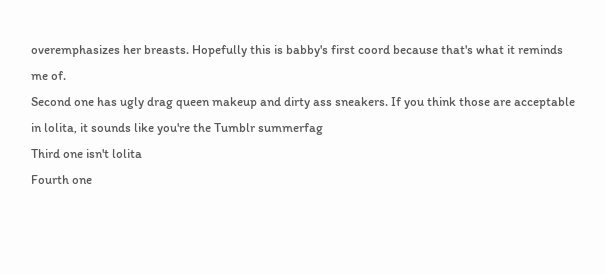overemphasizes her breasts. Hopefully this is babby's first coord because that's what it reminds me of.
Second one has ugly drag queen makeup and dirty ass sneakers. If you think those are acceptable in lolita, it sounds like you're the Tumblr summerfag
Third one isn't lolita
Fourth one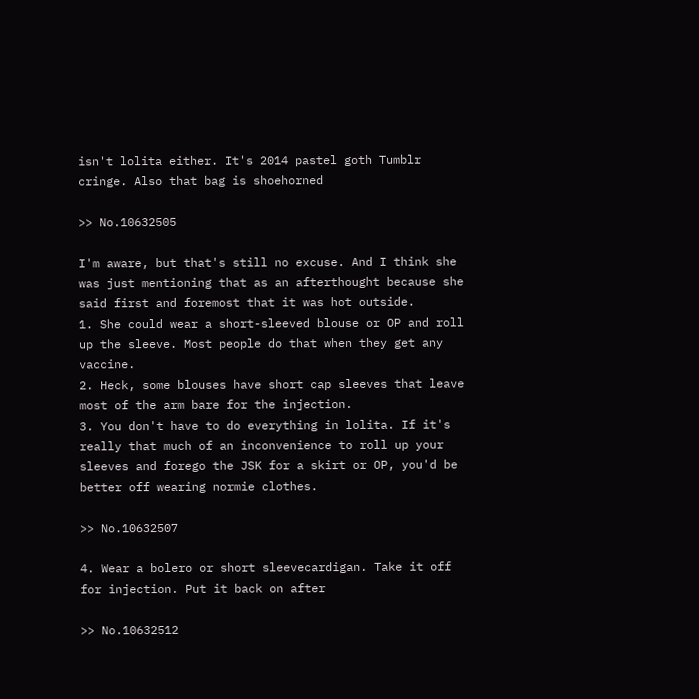isn't lolita either. It's 2014 pastel goth Tumblr cringe. Also that bag is shoehorned

>> No.10632505

I'm aware, but that's still no excuse. And I think she was just mentioning that as an afterthought because she said first and foremost that it was hot outside.
1. She could wear a short-sleeved blouse or OP and roll up the sleeve. Most people do that when they get any vaccine.
2. Heck, some blouses have short cap sleeves that leave most of the arm bare for the injection.
3. You don't have to do everything in lolita. If it's really that much of an inconvenience to roll up your sleeves and forego the JSK for a skirt or OP, you'd be better off wearing normie clothes.

>> No.10632507

4. Wear a bolero or short sleevecardigan. Take it off for injection. Put it back on after

>> No.10632512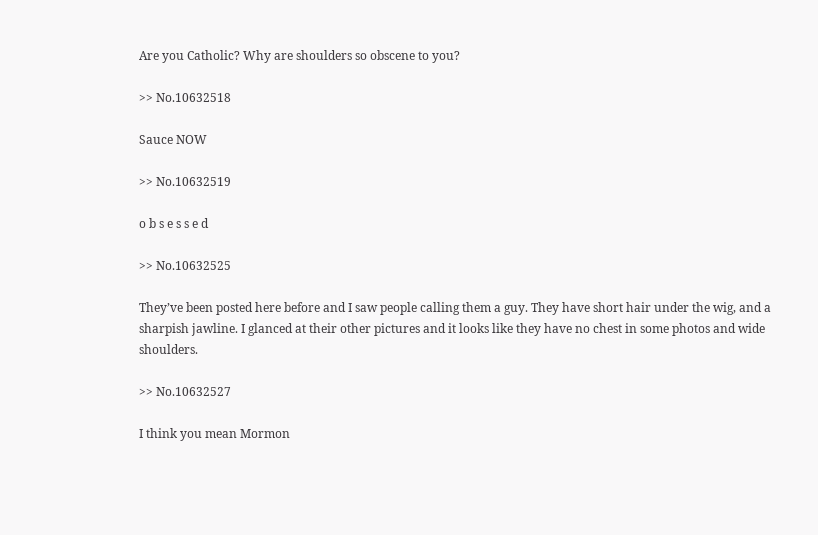Are you Catholic? Why are shoulders so obscene to you?

>> No.10632518

Sauce NOW

>> No.10632519

o b s e s s e d

>> No.10632525

They’ve been posted here before and I saw people calling them a guy. They have short hair under the wig, and a sharpish jawline. I glanced at their other pictures and it looks like they have no chest in some photos and wide shoulders.

>> No.10632527

I think you mean Mormon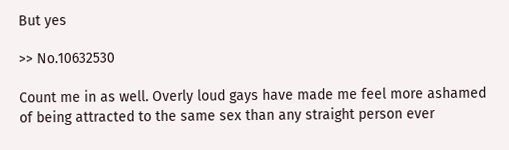But yes

>> No.10632530

Count me in as well. Overly loud gays have made me feel more ashamed of being attracted to the same sex than any straight person ever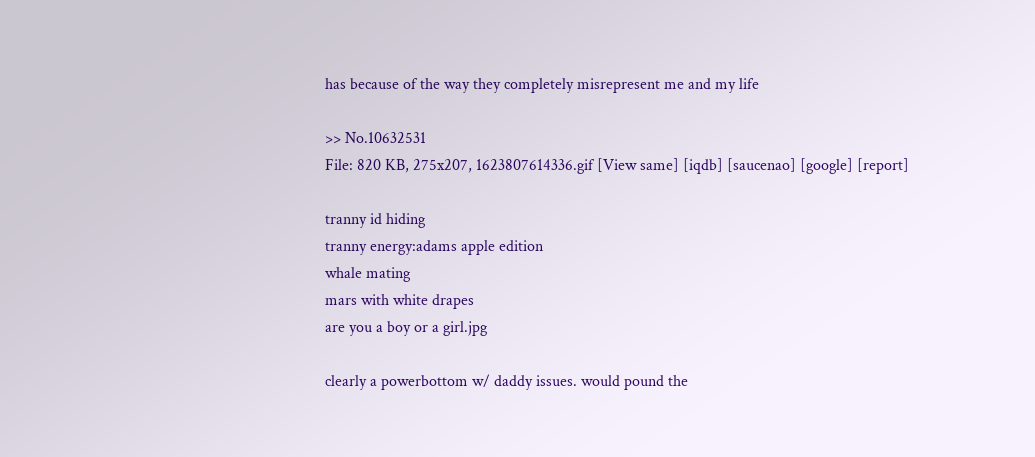has because of the way they completely misrepresent me and my life

>> No.10632531
File: 820 KB, 275x207, 1623807614336.gif [View same] [iqdb] [saucenao] [google] [report]

tranny id hiding
tranny energy:adams apple edition
whale mating
mars with white drapes
are you a boy or a girl.jpg

clearly a powerbottom w/ daddy issues. would pound the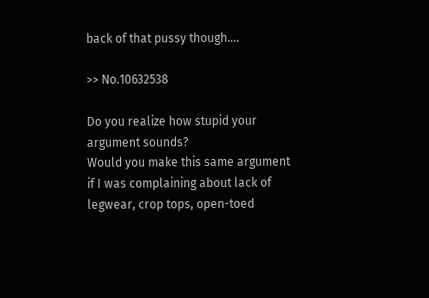back of that pussy though....

>> No.10632538

Do you realize how stupid your argument sounds?
Would you make this same argument if I was complaining about lack of legwear, crop tops, open-toed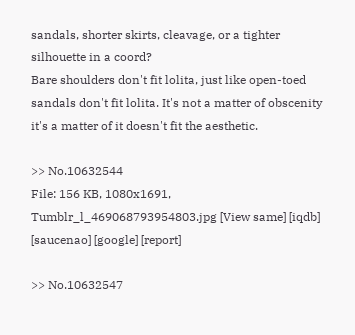sandals, shorter skirts, cleavage, or a tighter silhouette in a coord?
Bare shoulders don't fit lolita, just like open-toed sandals don't fit lolita. It's not a matter of obscenity it's a matter of it doesn't fit the aesthetic.

>> No.10632544
File: 156 KB, 1080x1691, Tumblr_l_469068793954803.jpg [View same] [iqdb] [saucenao] [google] [report]

>> No.10632547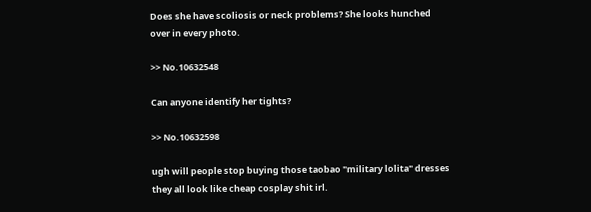Does she have scoliosis or neck problems? She looks hunched over in every photo.

>> No.10632548

Can anyone identify her tights?

>> No.10632598

ugh will people stop buying those taobao "military lolita" dresses they all look like cheap cosplay shit irl.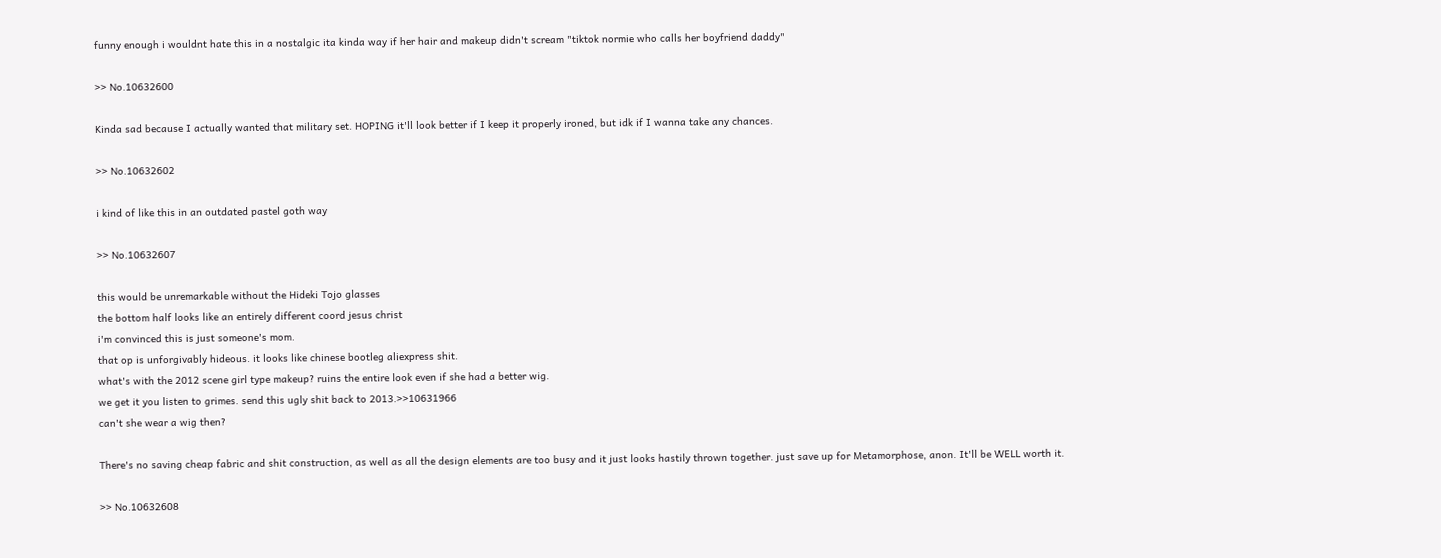funny enough i wouldnt hate this in a nostalgic ita kinda way if her hair and makeup didn't scream "tiktok normie who calls her boyfriend daddy"

>> No.10632600

Kinda sad because I actually wanted that military set. HOPING it'll look better if I keep it properly ironed, but idk if I wanna take any chances.

>> No.10632602

i kind of like this in an outdated pastel goth way

>> No.10632607

this would be unremarkable without the Hideki Tojo glasses
the bottom half looks like an entirely different coord jesus christ
i'm convinced this is just someone's mom.
that op is unforgivably hideous. it looks like chinese bootleg aliexpress shit.
what's with the 2012 scene girl type makeup? ruins the entire look even if she had a better wig.
we get it you listen to grimes. send this ugly shit back to 2013.>>10631966
can't she wear a wig then?

There's no saving cheap fabric and shit construction, as well as all the design elements are too busy and it just looks hastily thrown together. just save up for Metamorphose, anon. It'll be WELL worth it.

>> No.10632608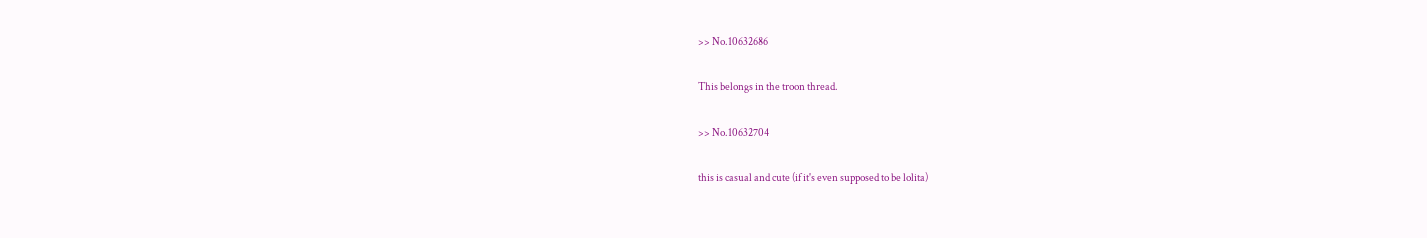>> No.10632686

This belongs in the troon thread.

>> No.10632704

this is casual and cute (if it's even supposed to be lolita)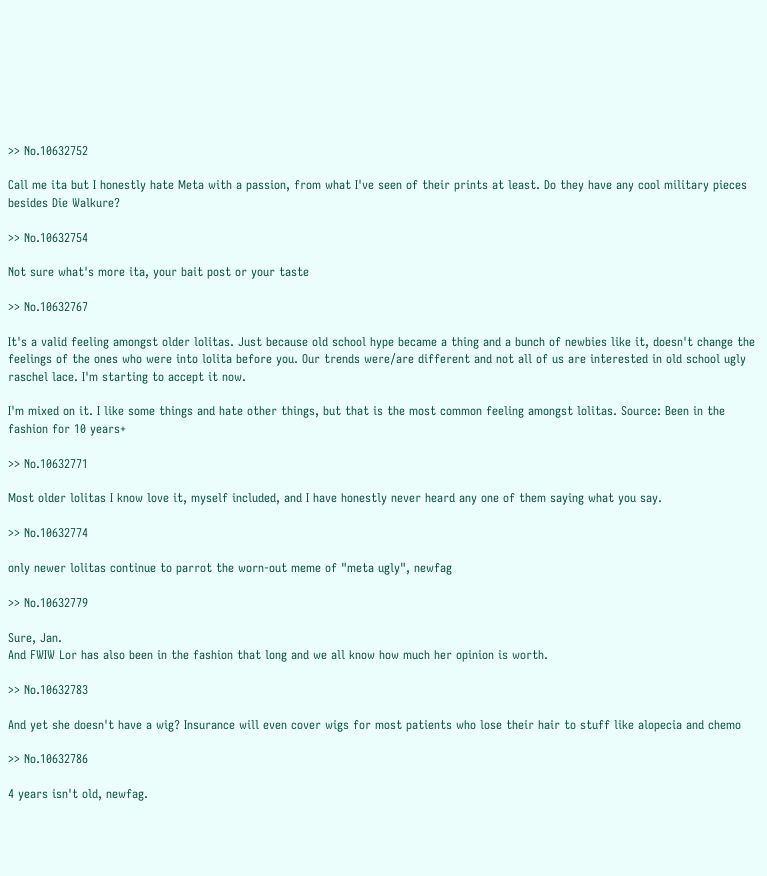>> No.10632752

Call me ita but I honestly hate Meta with a passion, from what I've seen of their prints at least. Do they have any cool military pieces besides Die Walkure?

>> No.10632754

Not sure what's more ita, your bait post or your taste

>> No.10632767

It's a valid feeling amongst older lolitas. Just because old school hype became a thing and a bunch of newbies like it, doesn't change the feelings of the ones who were into lolita before you. Our trends were/are different and not all of us are interested in old school ugly raschel lace. I'm starting to accept it now.

I'm mixed on it. I like some things and hate other things, but that is the most common feeling amongst lolitas. Source: Been in the fashion for 10 years+

>> No.10632771

Most older lolitas I know love it, myself included, and I have honestly never heard any one of them saying what you say.

>> No.10632774

only newer lolitas continue to parrot the worn-out meme of "meta ugly", newfag

>> No.10632779

Sure, Jan.
And FWIW Lor has also been in the fashion that long and we all know how much her opinion is worth.

>> No.10632783

And yet she doesn't have a wig? Insurance will even cover wigs for most patients who lose their hair to stuff like alopecia and chemo

>> No.10632786

4 years isn't old, newfag.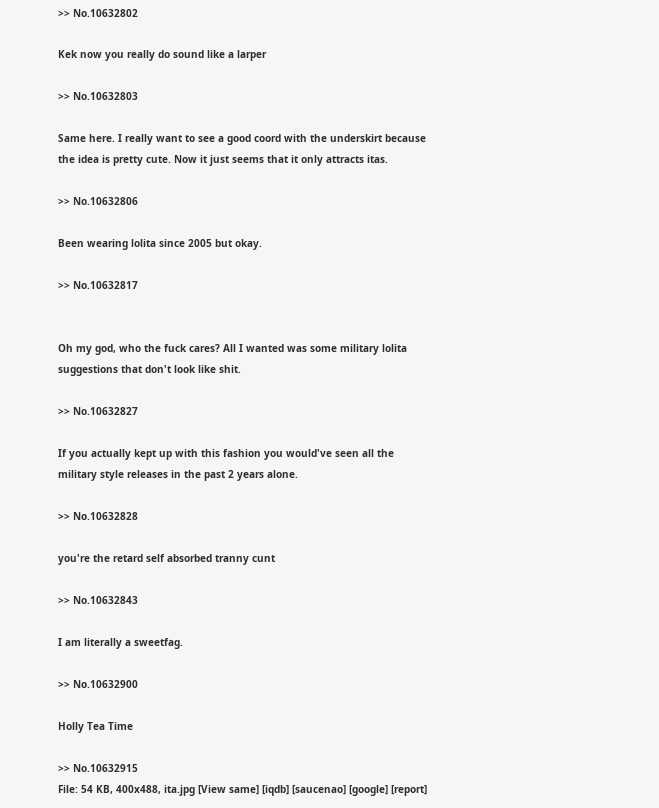>> No.10632802

Kek now you really do sound like a larper

>> No.10632803

Same here. I really want to see a good coord with the underskirt because the idea is pretty cute. Now it just seems that it only attracts itas.

>> No.10632806

Been wearing lolita since 2005 but okay.

>> No.10632817


Oh my god, who the fuck cares? All I wanted was some military lolita suggestions that don't look like shit.

>> No.10632827

If you actually kept up with this fashion you would've seen all the military style releases in the past 2 years alone.

>> No.10632828

you're the retard self absorbed tranny cunt

>> No.10632843

I am literally a sweetfag.

>> No.10632900

Holly Tea Time

>> No.10632915
File: 54 KB, 400x488, ita.jpg [View same] [iqdb] [saucenao] [google] [report]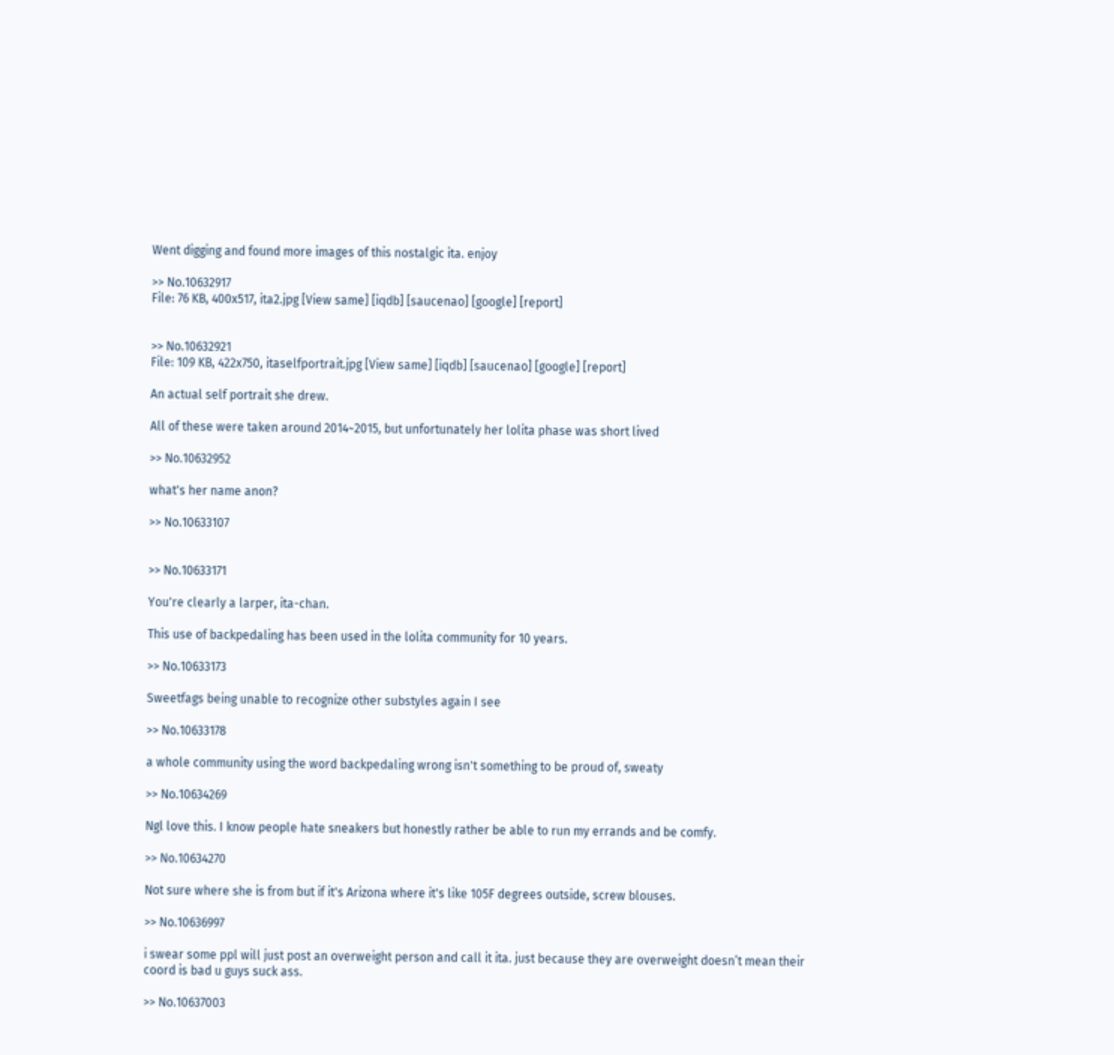Went digging and found more images of this nostalgic ita. enjoy

>> No.10632917
File: 76 KB, 400x517, ita2.jpg [View same] [iqdb] [saucenao] [google] [report]


>> No.10632921
File: 109 KB, 422x750, itaselfportrait.jpg [View same] [iqdb] [saucenao] [google] [report]

An actual self portrait she drew.

All of these were taken around 2014~2015, but unfortunately her lolita phase was short lived

>> No.10632952

what's her name anon?

>> No.10633107


>> No.10633171

You're clearly a larper, ita-chan.

This use of backpedaling has been used in the lolita community for 10 years.

>> No.10633173

Sweetfags being unable to recognize other substyles again I see

>> No.10633178

a whole community using the word backpedaling wrong isn't something to be proud of, sweaty

>> No.10634269

Ngl love this. I know people hate sneakers but honestly rather be able to run my errands and be comfy.

>> No.10634270

Not sure where she is from but if it's Arizona where it's like 105F degrees outside, screw blouses.

>> No.10636997

i swear some ppl will just post an overweight person and call it ita. just because they are overweight doesn’t mean their coord is bad u guys suck ass.

>> No.10637003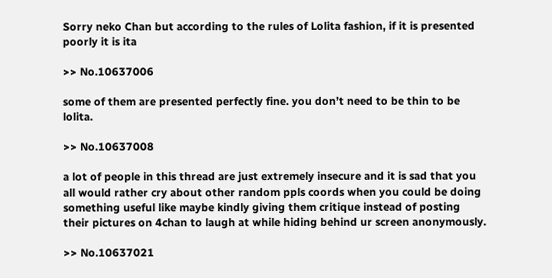Sorry neko Chan but according to the rules of Lolita fashion, if it is presented poorly it is ita

>> No.10637006

some of them are presented perfectly fine. you don’t need to be thin to be lolita.

>> No.10637008

a lot of people in this thread are just extremely insecure and it is sad that you all would rather cry about other random ppls coords when you could be doing something useful like maybe kindly giving them critique instead of posting their pictures on 4chan to laugh at while hiding behind ur screen anonymously.

>> No.10637021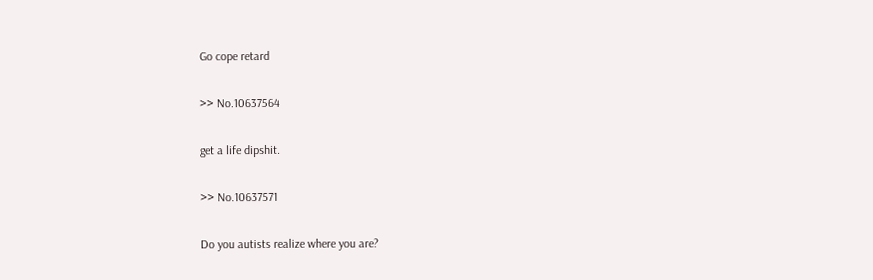Go cope retard

>> No.10637564

get a life dipshit.

>> No.10637571

Do you autists realize where you are?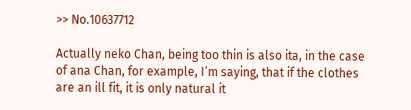>> No.10637712

Actually neko Chan, being too thin is also ita, in the case of ana Chan, for example, I’m saying, that if the clothes are an ill fit, it is only natural it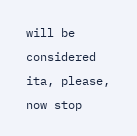will be considered ita, please, now stop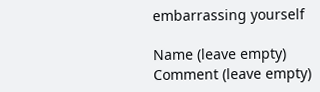embarrassing yourself

Name (leave empty)
Comment (leave empty)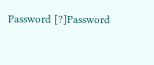Password [?]Password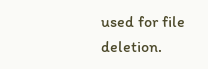used for file deletion.